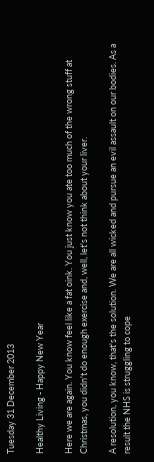Tuesday 31 December 2013

Healthy Living - Happy New Year

Here we are again. You know feel like a fat oink. You just know you ate too much of the wrong stuff at Christmas, you didn't do enough exercise and, well, let's not think about your liver.

A resolution, you know, that's the solution. We are all wicked and pursue an evil assault on our bodies. As a result the NHS is struggling to cope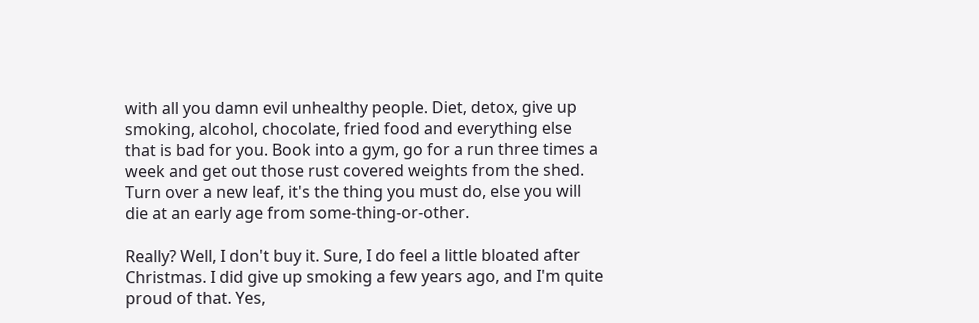with all you damn evil unhealthy people. Diet, detox, give up smoking, alcohol, chocolate, fried food and everything else that is bad for you. Book into a gym, go for a run three times a week and get out those rust covered weights from the shed. Turn over a new leaf, it's the thing you must do, else you will die at an early age from some-thing-or-other.

Really? Well, I don't buy it. Sure, I do feel a little bloated after Christmas. I did give up smoking a few years ago, and I'm quite proud of that. Yes,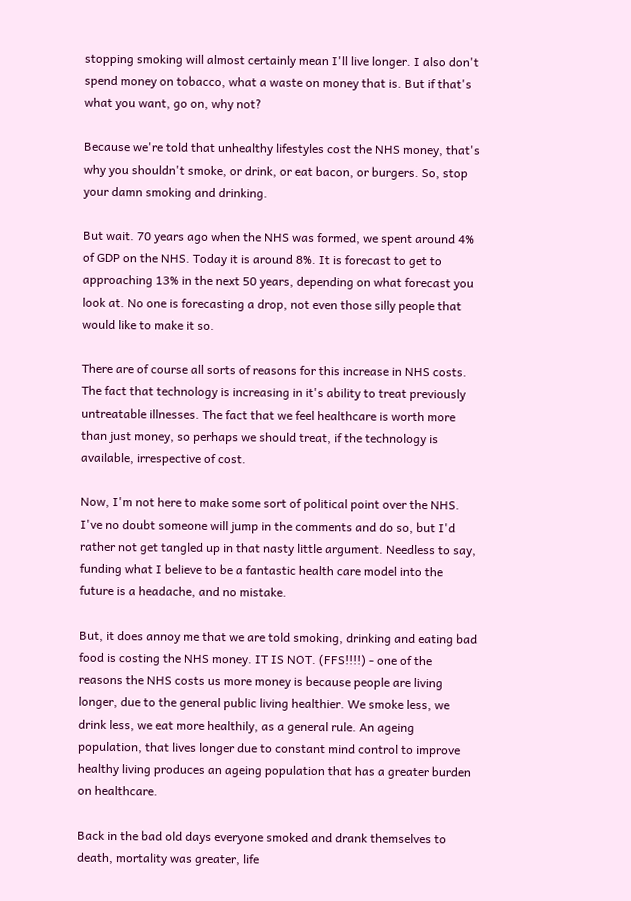stopping smoking will almost certainly mean I'll live longer. I also don't spend money on tobacco, what a waste on money that is. But if that's what you want, go on, why not?

Because we're told that unhealthy lifestyles cost the NHS money, that's why you shouldn't smoke, or drink, or eat bacon, or burgers. So, stop your damn smoking and drinking.

But wait. 70 years ago when the NHS was formed, we spent around 4% of GDP on the NHS. Today it is around 8%. It is forecast to get to approaching 13% in the next 50 years, depending on what forecast you look at. No one is forecasting a drop, not even those silly people that would like to make it so.

There are of course all sorts of reasons for this increase in NHS costs. The fact that technology is increasing in it's ability to treat previously untreatable illnesses. The fact that we feel healthcare is worth more than just money, so perhaps we should treat, if the technology is available, irrespective of cost.

Now, I'm not here to make some sort of political point over the NHS. I've no doubt someone will jump in the comments and do so, but I'd rather not get tangled up in that nasty little argument. Needless to say, funding what I believe to be a fantastic health care model into the future is a headache, and no mistake.

But, it does annoy me that we are told smoking, drinking and eating bad food is costing the NHS money. IT IS NOT. (FFS!!!!) - one of the reasons the NHS costs us more money is because people are living longer, due to the general public living healthier. We smoke less, we drink less, we eat more healthily, as a general rule. An ageing population, that lives longer due to constant mind control to improve healthy living produces an ageing population that has a greater burden on healthcare.

Back in the bad old days everyone smoked and drank themselves to death, mortality was greater, life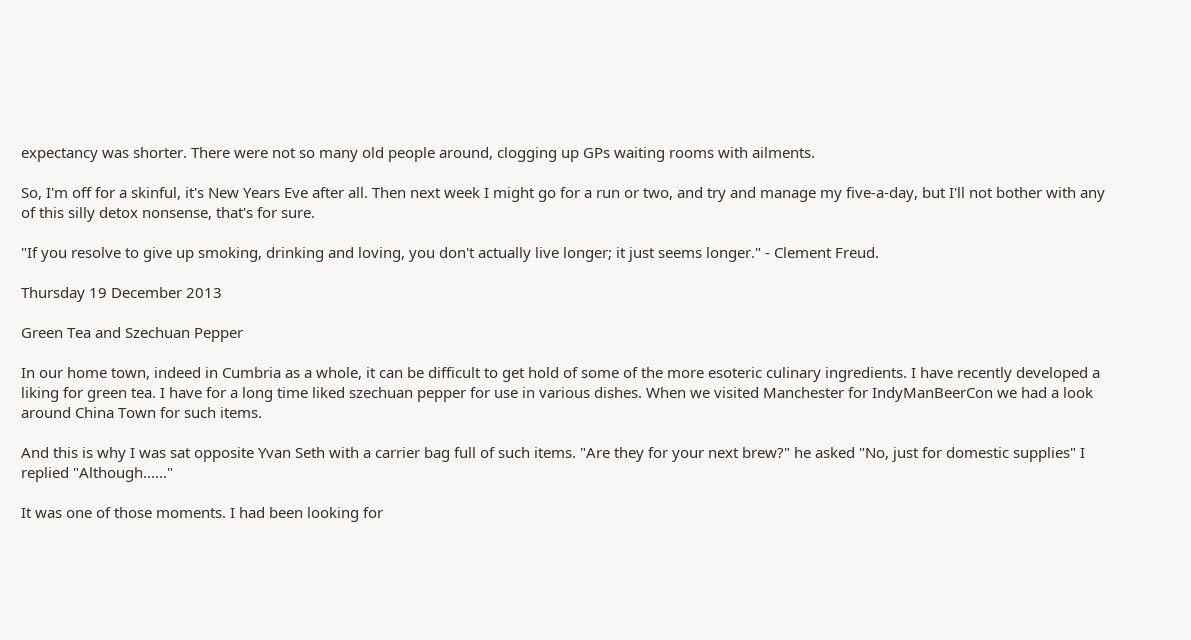expectancy was shorter. There were not so many old people around, clogging up GPs waiting rooms with ailments.

So, I'm off for a skinful, it's New Years Eve after all. Then next week I might go for a run or two, and try and manage my five-a-day, but I'll not bother with any of this silly detox nonsense, that's for sure.

"If you resolve to give up smoking, drinking and loving, you don't actually live longer; it just seems longer." - Clement Freud.

Thursday 19 December 2013

Green Tea and Szechuan Pepper

In our home town, indeed in Cumbria as a whole, it can be difficult to get hold of some of the more esoteric culinary ingredients. I have recently developed a liking for green tea. I have for a long time liked szechuan pepper for use in various dishes. When we visited Manchester for IndyManBeerCon we had a look around China Town for such items.

And this is why I was sat opposite Yvan Seth with a carrier bag full of such items. "Are they for your next brew?" he asked "No, just for domestic supplies" I replied "Although......"

It was one of those moments. I had been looking for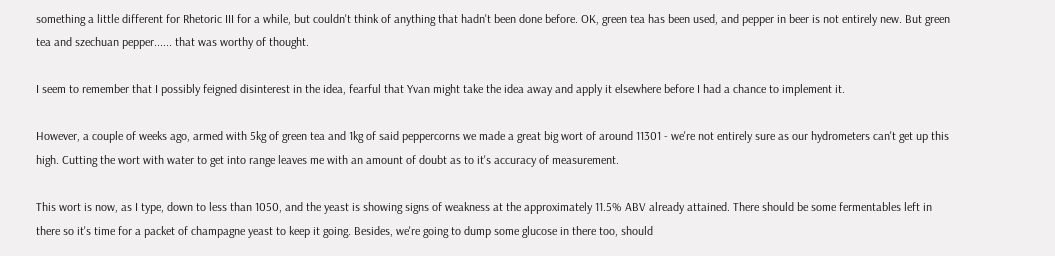something a little different for Rhetoric III for a while, but couldn't think of anything that hadn't been done before. OK, green tea has been used, and pepper in beer is not entirely new. But green tea and szechuan pepper...... that was worthy of thought.

I seem to remember that I possibly feigned disinterest in the idea, fearful that Yvan might take the idea away and apply it elsewhere before I had a chance to implement it.

However, a couple of weeks ago, armed with 5kg of green tea and 1kg of said peppercorns we made a great big wort of around 11301 - we're not entirely sure as our hydrometers can't get up this high. Cutting the wort with water to get into range leaves me with an amount of doubt as to it's accuracy of measurement.

This wort is now, as I type, down to less than 1050, and the yeast is showing signs of weakness at the approximately 11.5% ABV already attained. There should be some fermentables left in there so it's time for a packet of champagne yeast to keep it going. Besides, we're going to dump some glucose in there too, should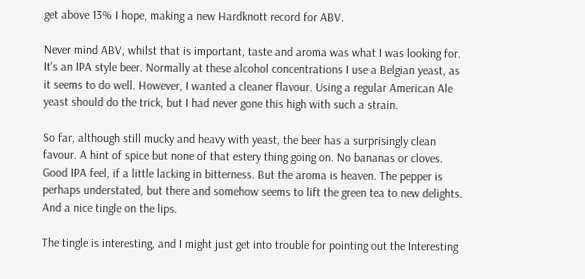get above 13% I hope, making a new Hardknott record for ABV.

Never mind ABV, whilst that is important, taste and aroma was what I was looking for. It's an IPA style beer. Normally at these alcohol concentrations I use a Belgian yeast, as it seems to do well. However, I wanted a cleaner flavour. Using a regular American Ale yeast should do the trick, but I had never gone this high with such a strain.

So far, although still mucky and heavy with yeast, the beer has a surprisingly clean favour. A hint of spice but none of that estery thing going on. No bananas or cloves. Good IPA feel, if a little lacking in bitterness. But the aroma is heaven. The pepper is perhaps understated, but there and somehow seems to lift the green tea to new delights. And a nice tingle on the lips.

The tingle is interesting, and I might just get into trouble for pointing out the Interesting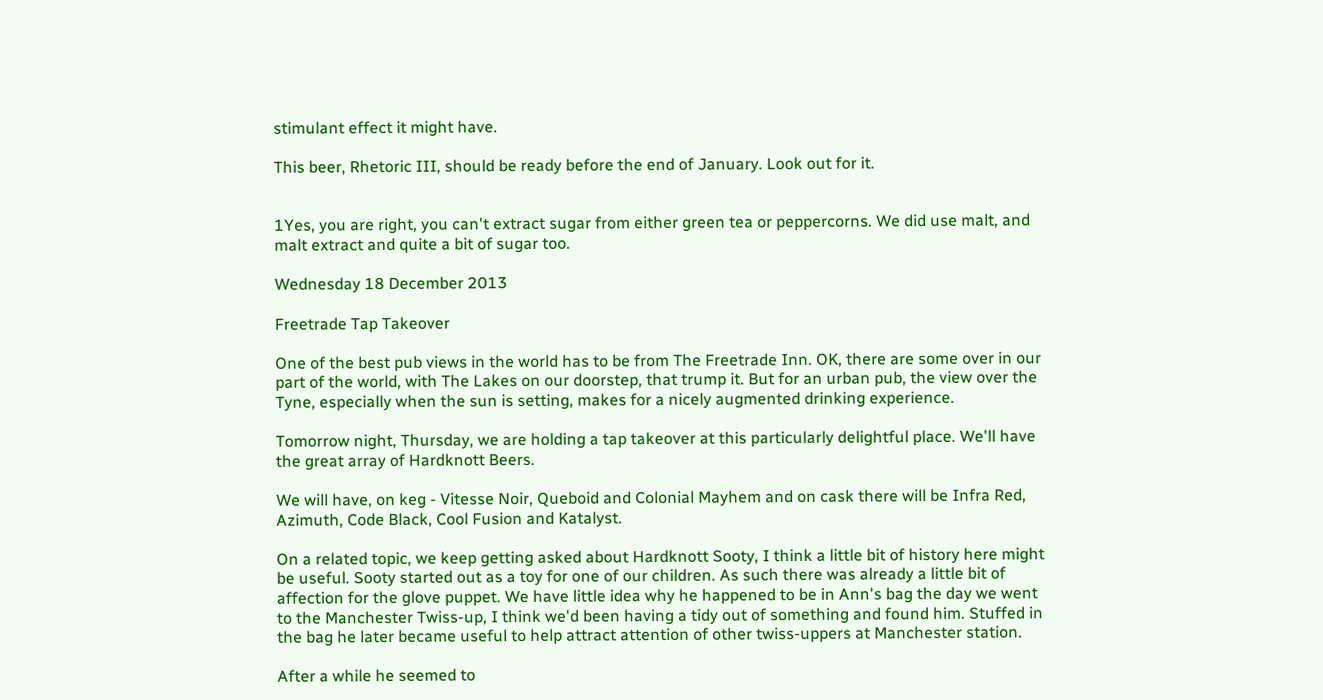stimulant effect it might have.

This beer, Rhetoric III, should be ready before the end of January. Look out for it.


1Yes, you are right, you can't extract sugar from either green tea or peppercorns. We did use malt, and malt extract and quite a bit of sugar too.

Wednesday 18 December 2013

Freetrade Tap Takeover

One of the best pub views in the world has to be from The Freetrade Inn. OK, there are some over in our part of the world, with The Lakes on our doorstep, that trump it. But for an urban pub, the view over the Tyne, especially when the sun is setting, makes for a nicely augmented drinking experience.

Tomorrow night, Thursday, we are holding a tap takeover at this particularly delightful place. We'll have the great array of Hardknott Beers.

We will have, on keg - Vitesse Noir, Queboid and Colonial Mayhem and on cask there will be Infra Red, Azimuth, Code Black, Cool Fusion and Katalyst.

On a related topic, we keep getting asked about Hardknott Sooty, I think a little bit of history here might be useful. Sooty started out as a toy for one of our children. As such there was already a little bit of affection for the glove puppet. We have little idea why he happened to be in Ann's bag the day we went to the Manchester Twiss-up, I think we'd been having a tidy out of something and found him. Stuffed in the bag he later became useful to help attract attention of other twiss-uppers at Manchester station.

After a while he seemed to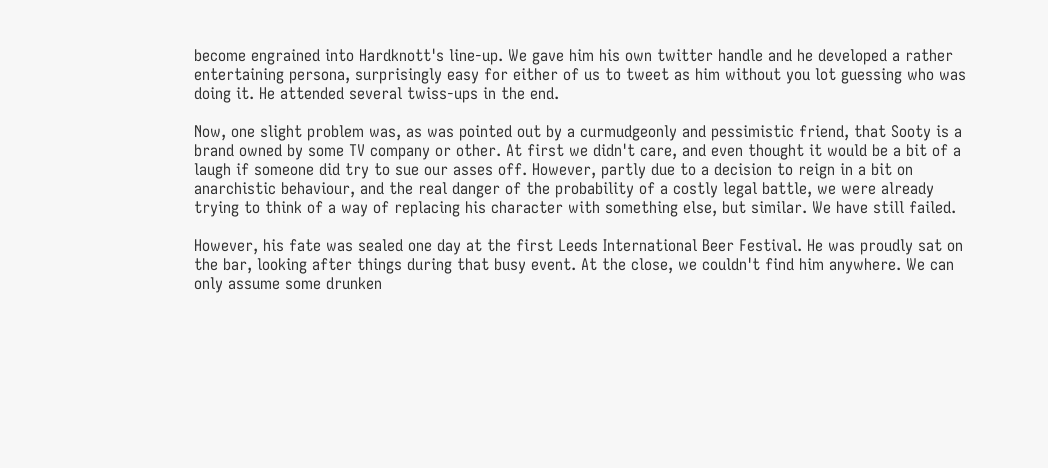become engrained into Hardknott's line-up. We gave him his own twitter handle and he developed a rather entertaining persona, surprisingly easy for either of us to tweet as him without you lot guessing who was doing it. He attended several twiss-ups in the end.

Now, one slight problem was, as was pointed out by a curmudgeonly and pessimistic friend, that Sooty is a brand owned by some TV company or other. At first we didn't care, and even thought it would be a bit of a laugh if someone did try to sue our asses off. However, partly due to a decision to reign in a bit on anarchistic behaviour, and the real danger of the probability of a costly legal battle, we were already trying to think of a way of replacing his character with something else, but similar. We have still failed.

However, his fate was sealed one day at the first Leeds International Beer Festival. He was proudly sat on the bar, looking after things during that busy event. At the close, we couldn't find him anywhere. We can only assume some drunken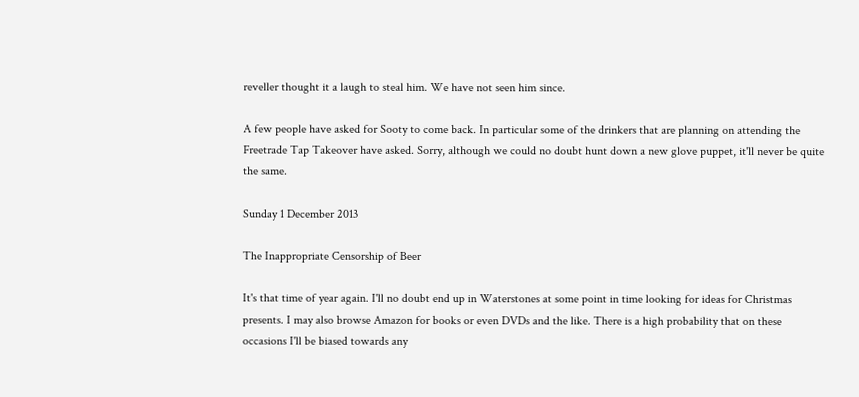reveller thought it a laugh to steal him. We have not seen him since.

A few people have asked for Sooty to come back. In particular some of the drinkers that are planning on attending the Freetrade Tap Takeover have asked. Sorry, although we could no doubt hunt down a new glove puppet, it'll never be quite the same.

Sunday 1 December 2013

The Inappropriate Censorship of Beer

It's that time of year again. I'll no doubt end up in Waterstones at some point in time looking for ideas for Christmas presents. I may also browse Amazon for books or even DVDs and the like. There is a high probability that on these occasions I'll be biased towards any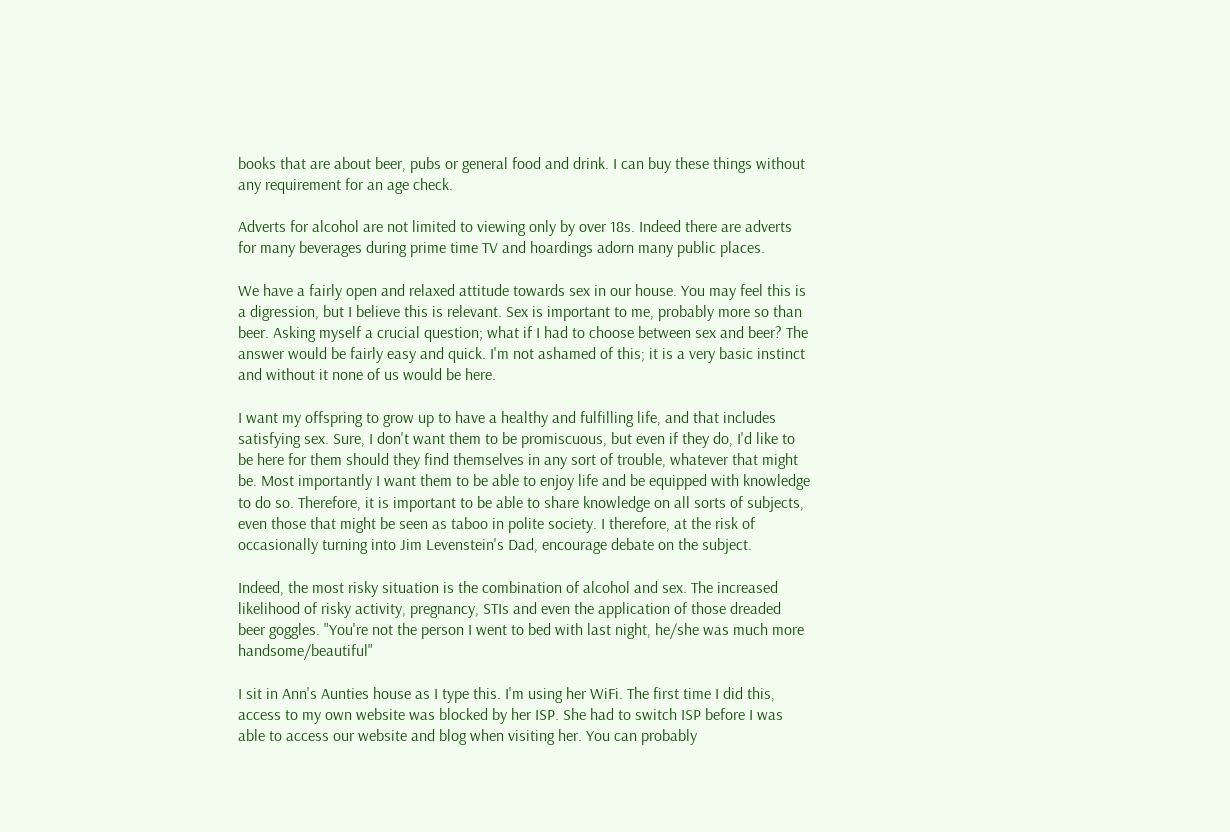books that are about beer, pubs or general food and drink. I can buy these things without any requirement for an age check.

Adverts for alcohol are not limited to viewing only by over 18s. Indeed there are adverts for many beverages during prime time TV and hoardings adorn many public places.

We have a fairly open and relaxed attitude towards sex in our house. You may feel this is a digression, but I believe this is relevant. Sex is important to me, probably more so than beer. Asking myself a crucial question; what if I had to choose between sex and beer? The answer would be fairly easy and quick. I'm not ashamed of this; it is a very basic instinct and without it none of us would be here.

I want my offspring to grow up to have a healthy and fulfilling life, and that includes satisfying sex. Sure, I don't want them to be promiscuous, but even if they do, I'd like to be here for them should they find themselves in any sort of trouble, whatever that might be. Most importantly I want them to be able to enjoy life and be equipped with knowledge to do so. Therefore, it is important to be able to share knowledge on all sorts of subjects, even those that might be seen as taboo in polite society. I therefore, at the risk of occasionally turning into Jim Levenstein's Dad, encourage debate on the subject.

Indeed, the most risky situation is the combination of alcohol and sex. The increased likelihood of risky activity, pregnancy, STIs and even the application of those dreaded beer goggles. "You're not the person I went to bed with last night, he/she was much more handsome/beautiful"

I sit in Ann's Aunties house as I type this. I'm using her WiFi. The first time I did this, access to my own website was blocked by her ISP. She had to switch ISP before I was able to access our website and blog when visiting her. You can probably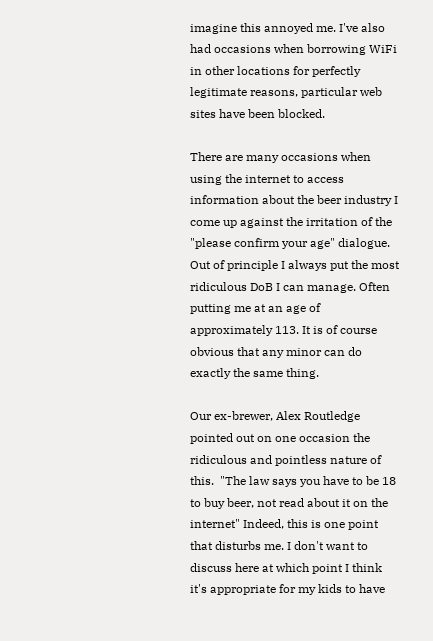imagine this annoyed me. I've also had occasions when borrowing WiFi in other locations for perfectly legitimate reasons, particular web sites have been blocked.

There are many occasions when using the internet to access information about the beer industry I come up against the irritation of the "please confirm your age" dialogue. Out of principle I always put the most ridiculous DoB I can manage. Often putting me at an age of approximately 113. It is of course obvious that any minor can do exactly the same thing.

Our ex-brewer, Alex Routledge pointed out on one occasion the ridiculous and pointless nature of this.  "The law says you have to be 18 to buy beer, not read about it on the internet" Indeed, this is one point that disturbs me. I don't want to discuss here at which point I think it's appropriate for my kids to have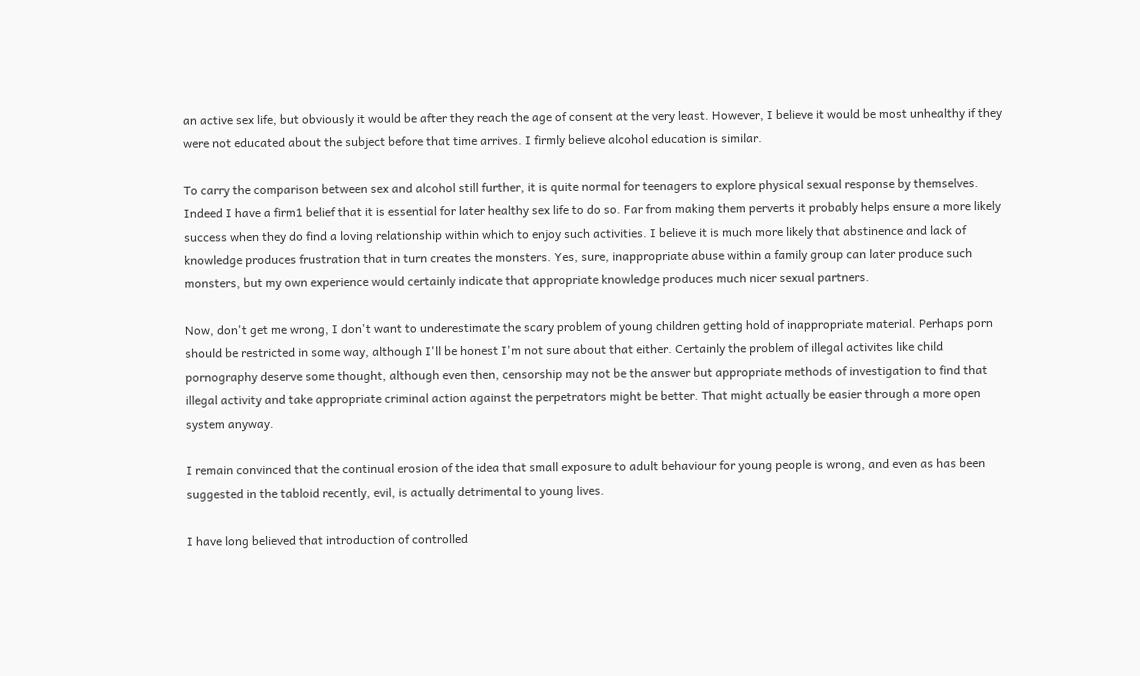an active sex life, but obviously it would be after they reach the age of consent at the very least. However, I believe it would be most unhealthy if they were not educated about the subject before that time arrives. I firmly believe alcohol education is similar.

To carry the comparison between sex and alcohol still further, it is quite normal for teenagers to explore physical sexual response by themselves. Indeed I have a firm1 belief that it is essential for later healthy sex life to do so. Far from making them perverts it probably helps ensure a more likely success when they do find a loving relationship within which to enjoy such activities. I believe it is much more likely that abstinence and lack of knowledge produces frustration that in turn creates the monsters. Yes, sure, inappropriate abuse within a family group can later produce such monsters, but my own experience would certainly indicate that appropriate knowledge produces much nicer sexual partners.

Now, don't get me wrong, I don't want to underestimate the scary problem of young children getting hold of inappropriate material. Perhaps porn should be restricted in some way, although I'll be honest I'm not sure about that either. Certainly the problem of illegal activites like child pornography deserve some thought, although even then, censorship may not be the answer but appropriate methods of investigation to find that illegal activity and take appropriate criminal action against the perpetrators might be better. That might actually be easier through a more open system anyway.

I remain convinced that the continual erosion of the idea that small exposure to adult behaviour for young people is wrong, and even as has been suggested in the tabloid recently, evil, is actually detrimental to young lives.

I have long believed that introduction of controlled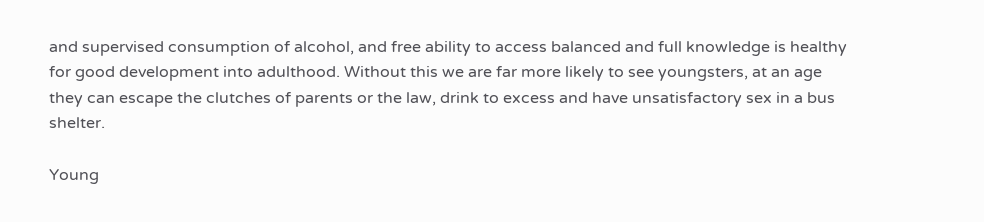and supervised consumption of alcohol, and free ability to access balanced and full knowledge is healthy for good development into adulthood. Without this we are far more likely to see youngsters, at an age they can escape the clutches of parents or the law, drink to excess and have unsatisfactory sex in a bus shelter.

Young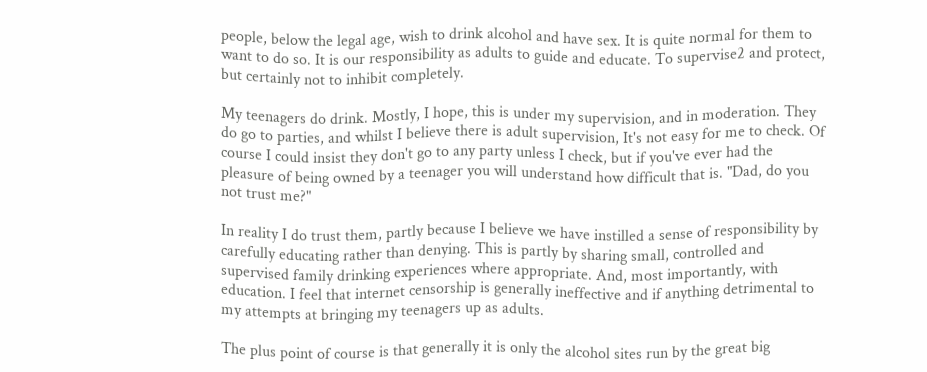people, below the legal age, wish to drink alcohol and have sex. It is quite normal for them to want to do so. It is our responsibility as adults to guide and educate. To supervise2 and protect, but certainly not to inhibit completely.

My teenagers do drink. Mostly, I hope, this is under my supervision, and in moderation. They do go to parties, and whilst I believe there is adult supervision, It's not easy for me to check. Of course I could insist they don't go to any party unless I check, but if you've ever had the pleasure of being owned by a teenager you will understand how difficult that is. "Dad, do you not trust me?"

In reality I do trust them, partly because I believe we have instilled a sense of responsibility by carefully educating rather than denying. This is partly by sharing small, controlled and supervised family drinking experiences where appropriate. And, most importantly, with education. I feel that internet censorship is generally ineffective and if anything detrimental to my attempts at bringing my teenagers up as adults.

The plus point of course is that generally it is only the alcohol sites run by the great big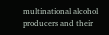multinational alcohol producers and their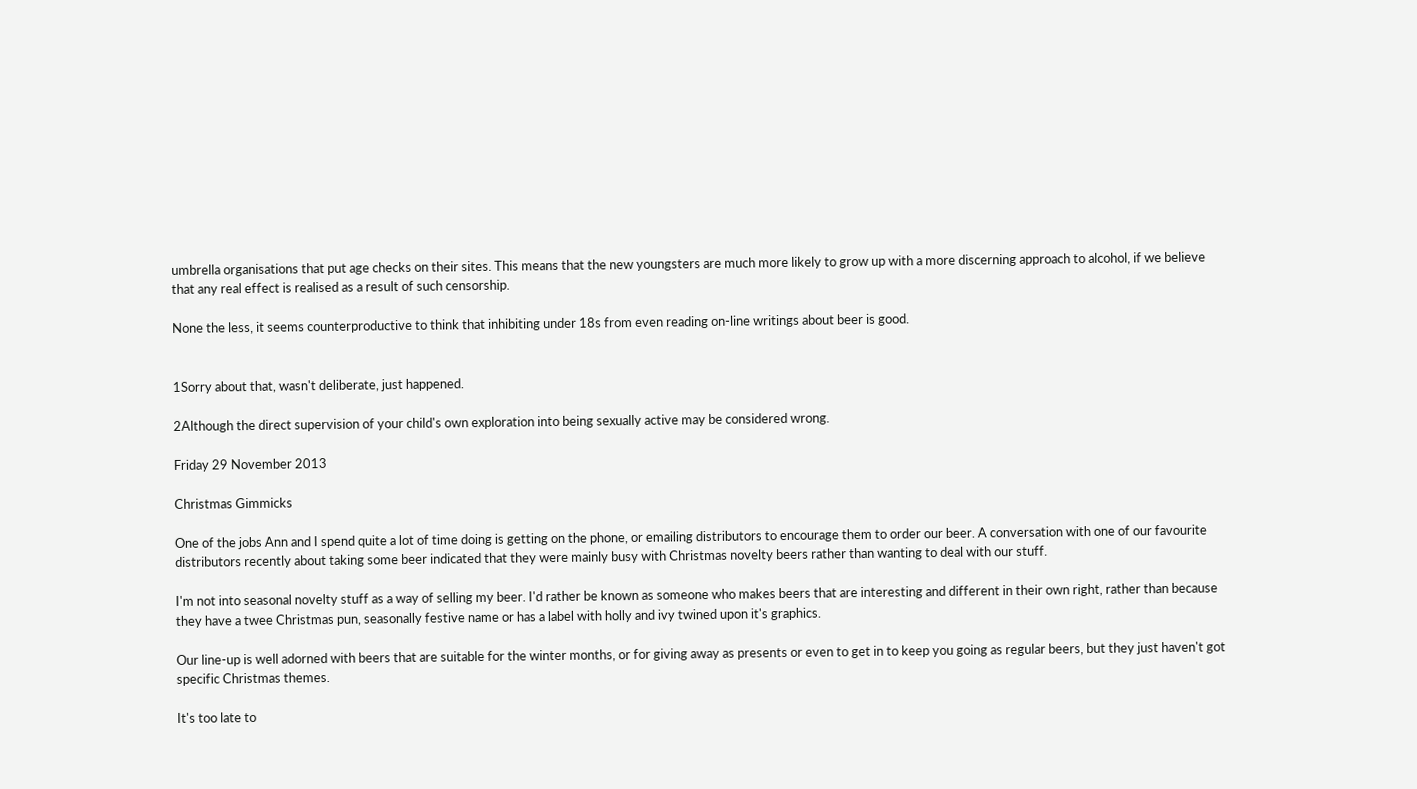umbrella organisations that put age checks on their sites. This means that the new youngsters are much more likely to grow up with a more discerning approach to alcohol, if we believe that any real effect is realised as a result of such censorship.

None the less, it seems counterproductive to think that inhibiting under 18s from even reading on-line writings about beer is good.


1Sorry about that, wasn't deliberate, just happened.

2Although the direct supervision of your child's own exploration into being sexually active may be considered wrong.

Friday 29 November 2013

Christmas Gimmicks

One of the jobs Ann and I spend quite a lot of time doing is getting on the phone, or emailing distributors to encourage them to order our beer. A conversation with one of our favourite distributors recently about taking some beer indicated that they were mainly busy with Christmas novelty beers rather than wanting to deal with our stuff.

I'm not into seasonal novelty stuff as a way of selling my beer. I'd rather be known as someone who makes beers that are interesting and different in their own right, rather than because they have a twee Christmas pun, seasonally festive name or has a label with holly and ivy twined upon it's graphics.

Our line-up is well adorned with beers that are suitable for the winter months, or for giving away as presents or even to get in to keep you going as regular beers, but they just haven't got specific Christmas themes.

It's too late to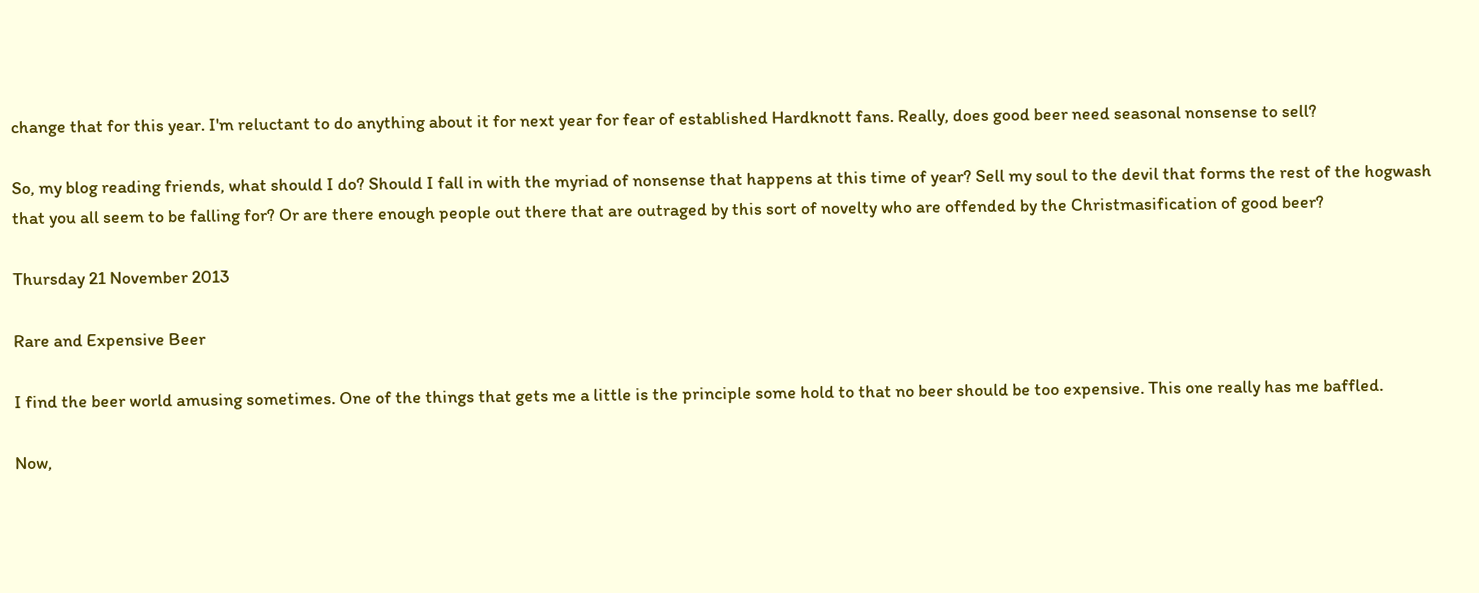change that for this year. I'm reluctant to do anything about it for next year for fear of established Hardknott fans. Really, does good beer need seasonal nonsense to sell?

So, my blog reading friends, what should I do? Should I fall in with the myriad of nonsense that happens at this time of year? Sell my soul to the devil that forms the rest of the hogwash that you all seem to be falling for? Or are there enough people out there that are outraged by this sort of novelty who are offended by the Christmasification of good beer?

Thursday 21 November 2013

Rare and Expensive Beer

I find the beer world amusing sometimes. One of the things that gets me a little is the principle some hold to that no beer should be too expensive. This one really has me baffled.

Now,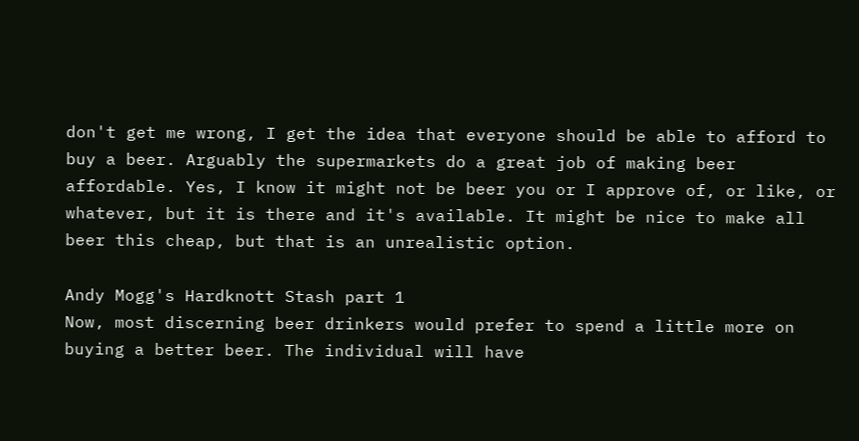don't get me wrong, I get the idea that everyone should be able to afford to buy a beer. Arguably the supermarkets do a great job of making beer affordable. Yes, I know it might not be beer you or I approve of, or like, or whatever, but it is there and it's available. It might be nice to make all beer this cheap, but that is an unrealistic option.

Andy Mogg's Hardknott Stash part 1
Now, most discerning beer drinkers would prefer to spend a little more on buying a better beer. The individual will have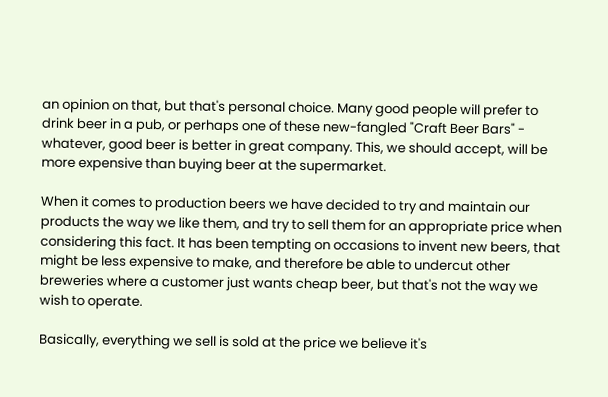an opinion on that, but that's personal choice. Many good people will prefer to drink beer in a pub, or perhaps one of these new-fangled "Craft Beer Bars" - whatever, good beer is better in great company. This, we should accept, will be more expensive than buying beer at the supermarket.

When it comes to production beers we have decided to try and maintain our products the way we like them, and try to sell them for an appropriate price when considering this fact. It has been tempting on occasions to invent new beers, that might be less expensive to make, and therefore be able to undercut other breweries where a customer just wants cheap beer, but that's not the way we wish to operate.

Basically, everything we sell is sold at the price we believe it's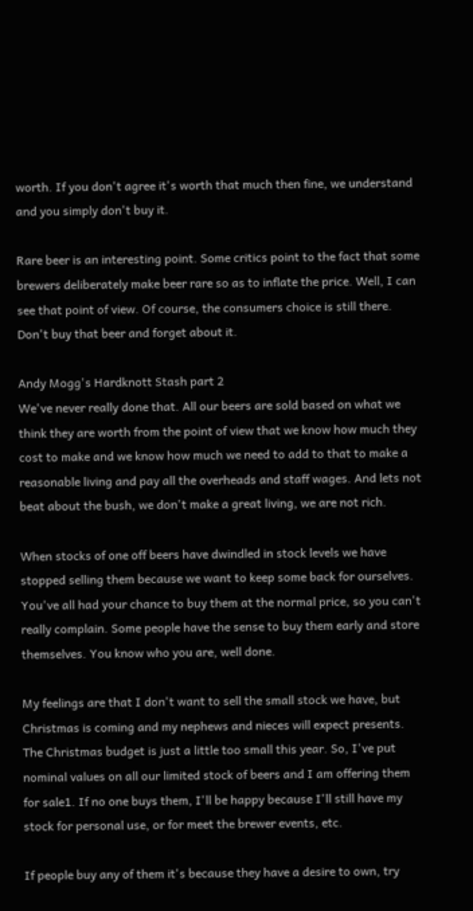worth. If you don't agree it's worth that much then fine, we understand and you simply don't buy it.

Rare beer is an interesting point. Some critics point to the fact that some brewers deliberately make beer rare so as to inflate the price. Well, I can see that point of view. Of course, the consumers choice is still there. Don't buy that beer and forget about it.

Andy Mogg's Hardknott Stash part 2
We've never really done that. All our beers are sold based on what we think they are worth from the point of view that we know how much they cost to make and we know how much we need to add to that to make a reasonable living and pay all the overheads and staff wages. And lets not beat about the bush, we don't make a great living, we are not rich.

When stocks of one off beers have dwindled in stock levels we have stopped selling them because we want to keep some back for ourselves. You've all had your chance to buy them at the normal price, so you can't really complain. Some people have the sense to buy them early and store themselves. You know who you are, well done.

My feelings are that I don't want to sell the small stock we have, but Christmas is coming and my nephews and nieces will expect presents. The Christmas budget is just a little too small this year. So, I've put nominal values on all our limited stock of beers and I am offering them for sale1. If no one buys them, I'll be happy because I'll still have my stock for personal use, or for meet the brewer events, etc.

If people buy any of them it's because they have a desire to own, try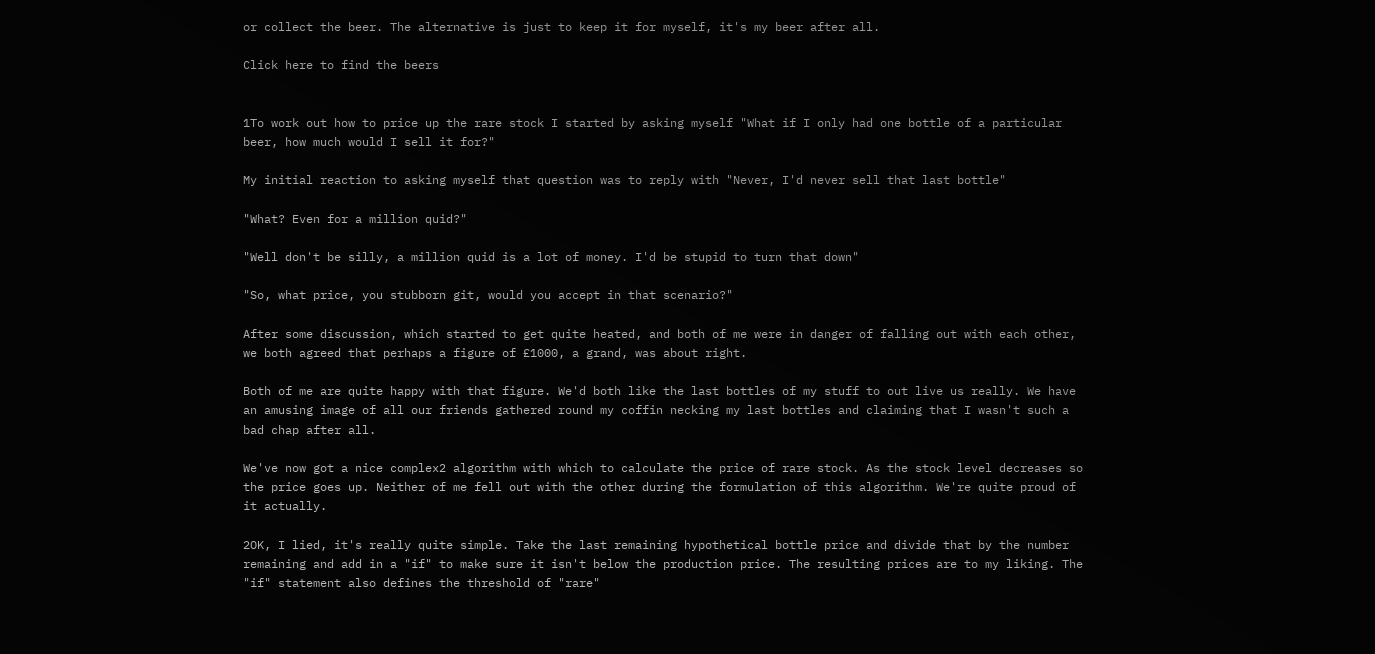or collect the beer. The alternative is just to keep it for myself, it's my beer after all.

Click here to find the beers


1To work out how to price up the rare stock I started by asking myself "What if I only had one bottle of a particular beer, how much would I sell it for?"

My initial reaction to asking myself that question was to reply with "Never, I'd never sell that last bottle"

"What? Even for a million quid?"

"Well don't be silly, a million quid is a lot of money. I'd be stupid to turn that down"

"So, what price, you stubborn git, would you accept in that scenario?"

After some discussion, which started to get quite heated, and both of me were in danger of falling out with each other, we both agreed that perhaps a figure of £1000, a grand, was about right.

Both of me are quite happy with that figure. We'd both like the last bottles of my stuff to out live us really. We have an amusing image of all our friends gathered round my coffin necking my last bottles and claiming that I wasn't such a bad chap after all.

We've now got a nice complex2 algorithm with which to calculate the price of rare stock. As the stock level decreases so the price goes up. Neither of me fell out with the other during the formulation of this algorithm. We're quite proud of it actually.

2OK, I lied, it's really quite simple. Take the last remaining hypothetical bottle price and divide that by the number remaining and add in a "if" to make sure it isn't below the production price. The resulting prices are to my liking. The "if" statement also defines the threshold of "rare"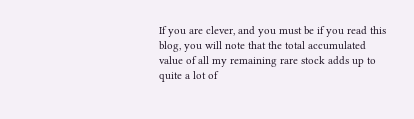If you are clever, and you must be if you read this blog, you will note that the total accumulated value of all my remaining rare stock adds up to quite a lot of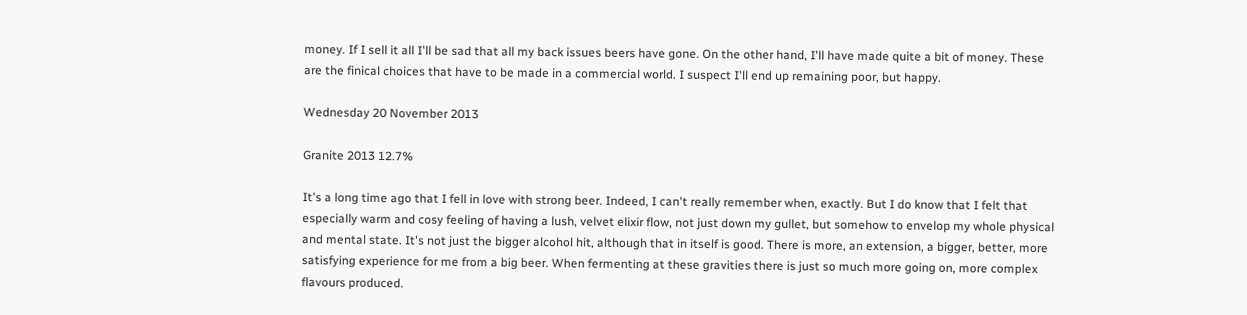money. If I sell it all I'll be sad that all my back issues beers have gone. On the other hand, I'll have made quite a bit of money. These are the finical choices that have to be made in a commercial world. I suspect I'll end up remaining poor, but happy.

Wednesday 20 November 2013

Granite 2013 12.7%

It's a long time ago that I fell in love with strong beer. Indeed, I can't really remember when, exactly. But I do know that I felt that especially warm and cosy feeling of having a lush, velvet elixir flow, not just down my gullet, but somehow to envelop my whole physical and mental state. It's not just the bigger alcohol hit, although that in itself is good. There is more, an extension, a bigger, better, more satisfying experience for me from a big beer. When fermenting at these gravities there is just so much more going on, more complex flavours produced.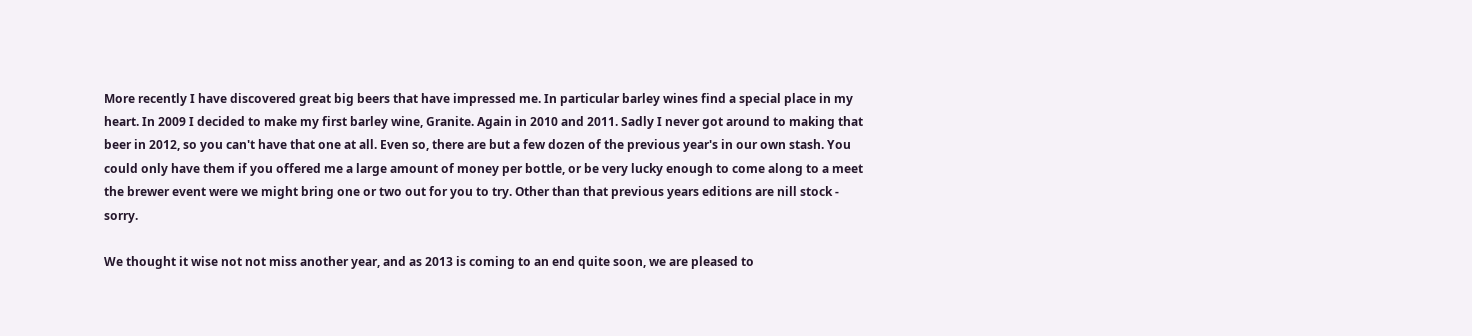More recently I have discovered great big beers that have impressed me. In particular barley wines find a special place in my heart. In 2009 I decided to make my first barley wine, Granite. Again in 2010 and 2011. Sadly I never got around to making that beer in 2012, so you can't have that one at all. Even so, there are but a few dozen of the previous year's in our own stash. You could only have them if you offered me a large amount of money per bottle, or be very lucky enough to come along to a meet the brewer event were we might bring one or two out for you to try. Other than that previous years editions are nill stock - sorry.

We thought it wise not not miss another year, and as 2013 is coming to an end quite soon, we are pleased to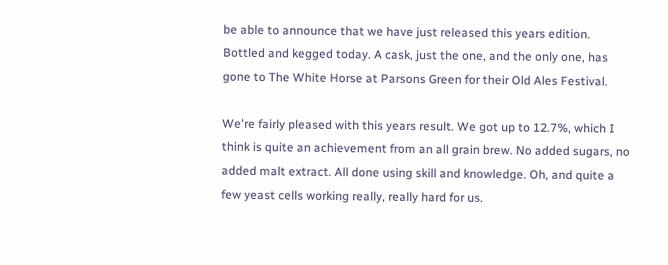be able to announce that we have just released this years edition. Bottled and kegged today. A cask, just the one, and the only one, has gone to The White Horse at Parsons Green for their Old Ales Festival.

We're fairly pleased with this years result. We got up to 12.7%, which I think is quite an achievement from an all grain brew. No added sugars, no added malt extract. All done using skill and knowledge. Oh, and quite a few yeast cells working really, really hard for us.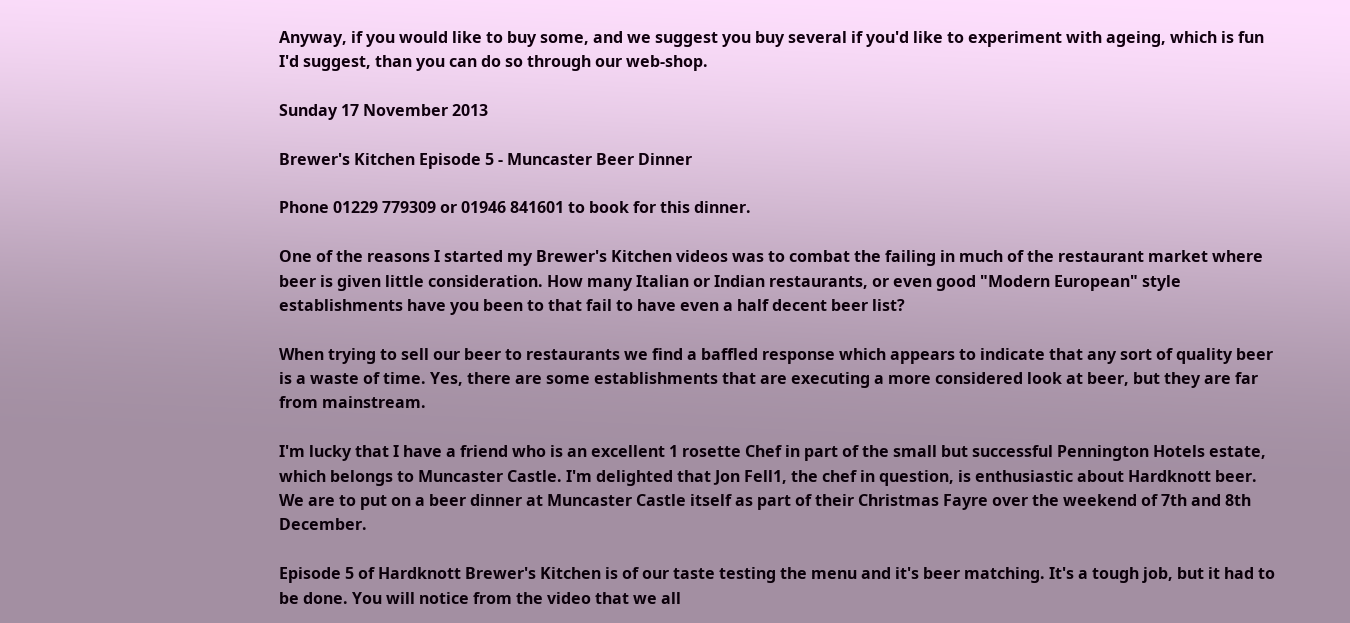Anyway, if you would like to buy some, and we suggest you buy several if you'd like to experiment with ageing, which is fun I'd suggest, than you can do so through our web-shop.

Sunday 17 November 2013

Brewer's Kitchen Episode 5 - Muncaster Beer Dinner

Phone 01229 779309 or 01946 841601 to book for this dinner.

One of the reasons I started my Brewer's Kitchen videos was to combat the failing in much of the restaurant market where beer is given little consideration. How many Italian or Indian restaurants, or even good "Modern European" style establishments have you been to that fail to have even a half decent beer list?

When trying to sell our beer to restaurants we find a baffled response which appears to indicate that any sort of quality beer is a waste of time. Yes, there are some establishments that are executing a more considered look at beer, but they are far from mainstream.

I'm lucky that I have a friend who is an excellent 1 rosette Chef in part of the small but successful Pennington Hotels estate, which belongs to Muncaster Castle. I'm delighted that Jon Fell1, the chef in question, is enthusiastic about Hardknott beer. We are to put on a beer dinner at Muncaster Castle itself as part of their Christmas Fayre over the weekend of 7th and 8th December.

Episode 5 of Hardknott Brewer's Kitchen is of our taste testing the menu and it's beer matching. It's a tough job, but it had to be done. You will notice from the video that we all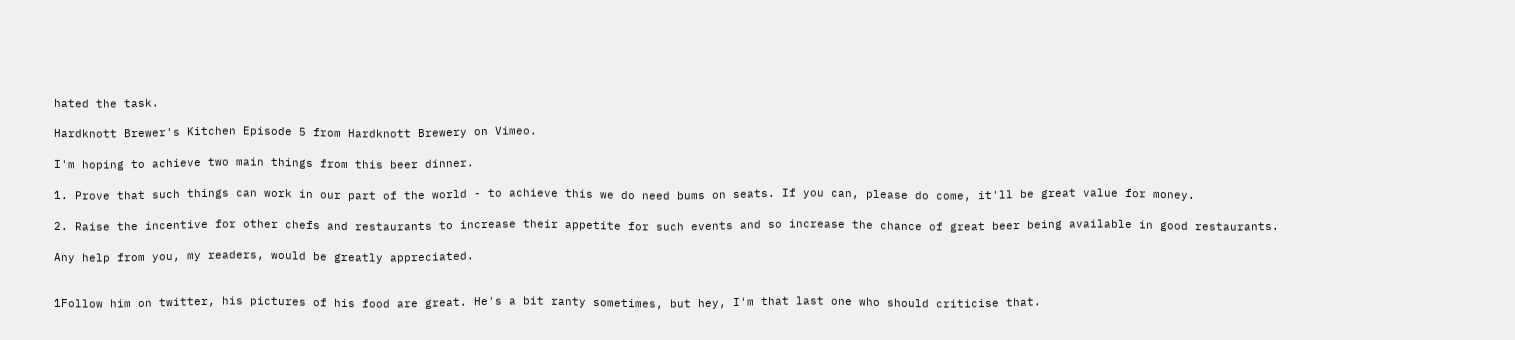hated the task.

Hardknott Brewer's Kitchen Episode 5 from Hardknott Brewery on Vimeo.

I'm hoping to achieve two main things from this beer dinner.

1. Prove that such things can work in our part of the world - to achieve this we do need bums on seats. If you can, please do come, it'll be great value for money.

2. Raise the incentive for other chefs and restaurants to increase their appetite for such events and so increase the chance of great beer being available in good restaurants.

Any help from you, my readers, would be greatly appreciated.


1Follow him on twitter, his pictures of his food are great. He's a bit ranty sometimes, but hey, I'm that last one who should criticise that.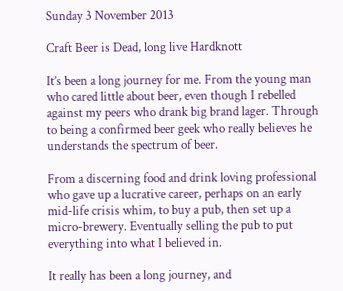Sunday 3 November 2013

Craft Beer is Dead, long live Hardknott

It’s been a long journey for me. From the young man who cared little about beer, even though I rebelled against my peers who drank big brand lager. Through to being a confirmed beer geek who really believes he understands the spectrum of beer.

From a discerning food and drink loving professional who gave up a lucrative career, perhaps on an early mid-life crisis whim, to buy a pub, then set up a micro-brewery. Eventually selling the pub to put everything into what I believed in.

It really has been a long journey, and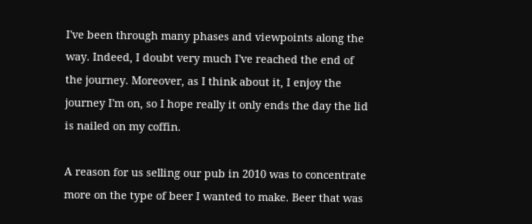I've been through many phases and viewpoints along the way. Indeed, I doubt very much I've reached the end of the journey. Moreover, as I think about it, I enjoy the journey I'm on, so I hope really it only ends the day the lid is nailed on my coffin.

A reason for us selling our pub in 2010 was to concentrate more on the type of beer I wanted to make. Beer that was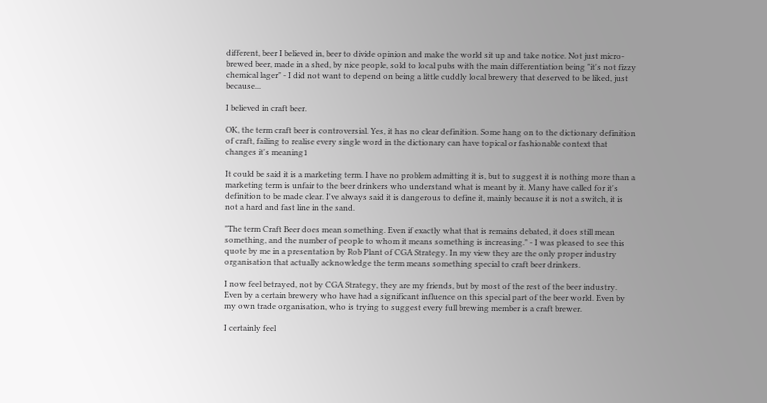different, beer I believed in, beer to divide opinion and make the world sit up and take notice. Not just micro-brewed beer, made in a shed, by nice people, sold to local pubs with the main differentiation being "it's not fizzy chemical lager" - I did not want to depend on being a little cuddly local brewery that deserved to be liked, just because...

I believed in craft beer.

OK, the term craft beer is controversial. Yes, it has no clear definition. Some hang on to the dictionary definition of craft, failing to realise every single word in the dictionary can have topical or fashionable context that changes it's meaning1

It could be said it is a marketing term. I have no problem admitting it is, but to suggest it is nothing more than a marketing term is unfair to the beer drinkers who understand what is meant by it. Many have called for it's definition to be made clear. I've always said it is dangerous to define it, mainly because it is not a switch, it is not a hard and fast line in the sand.

"The term Craft Beer does mean something. Even if exactly what that is remains debated, it does still mean something, and the number of people to whom it means something is increasing." - I was pleased to see this quote by me in a presentation by Rob Plant of CGA Strategy. In my view they are the only proper industry organisation that actually acknowledge the term means something special to craft beer drinkers.

I now feel betrayed, not by CGA Strategy, they are my friends, but by most of the rest of the beer industry. Even by a certain brewery who have had a significant influence on this special part of the beer world. Even by my own trade organisation, who is trying to suggest every full brewing member is a craft brewer.

I certainly feel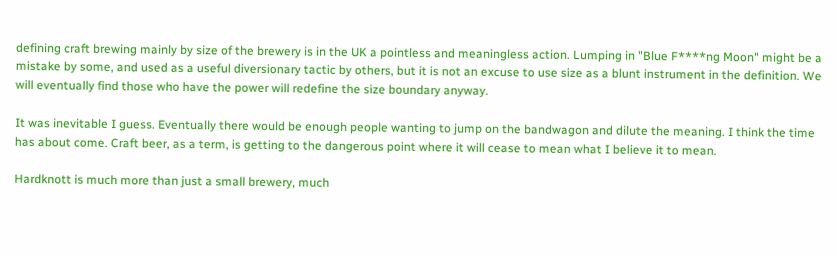defining craft brewing mainly by size of the brewery is in the UK a pointless and meaningless action. Lumping in "Blue F****ng Moon" might be a mistake by some, and used as a useful diversionary tactic by others, but it is not an excuse to use size as a blunt instrument in the definition. We will eventually find those who have the power will redefine the size boundary anyway.

It was inevitable I guess. Eventually there would be enough people wanting to jump on the bandwagon and dilute the meaning. I think the time has about come. Craft beer, as a term, is getting to the dangerous point where it will cease to mean what I believe it to mean.

Hardknott is much more than just a small brewery, much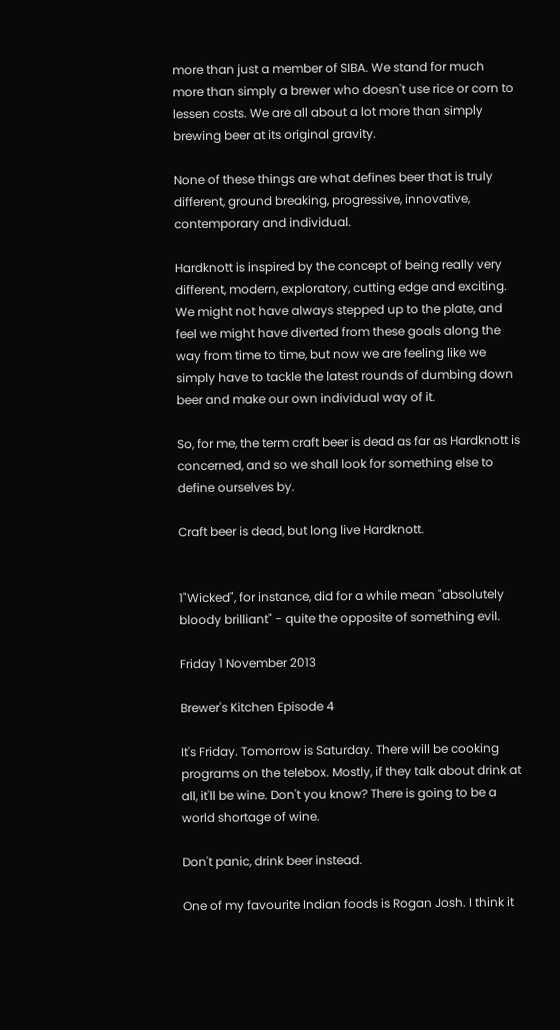more than just a member of SIBA. We stand for much more than simply a brewer who doesn't use rice or corn to lessen costs. We are all about a lot more than simply brewing beer at its original gravity.

None of these things are what defines beer that is truly different, ground breaking, progressive, innovative, contemporary and individual.

Hardknott is inspired by the concept of being really very different, modern, exploratory, cutting edge and exciting. We might not have always stepped up to the plate, and feel we might have diverted from these goals along the way from time to time, but now we are feeling like we simply have to tackle the latest rounds of dumbing down beer and make our own individual way of it.

So, for me, the term craft beer is dead as far as Hardknott is concerned, and so we shall look for something else to define ourselves by.

Craft beer is dead, but long live Hardknott.


1"Wicked", for instance, did for a while mean "absolutely bloody brilliant" - quite the opposite of something evil.

Friday 1 November 2013

Brewer's Kitchen Episode 4

It's Friday. Tomorrow is Saturday. There will be cooking programs on the telebox. Mostly, if they talk about drink at all, it'll be wine. Don't you know? There is going to be a world shortage of wine.

Don't panic, drink beer instead.

One of my favourite Indian foods is Rogan Josh. I think it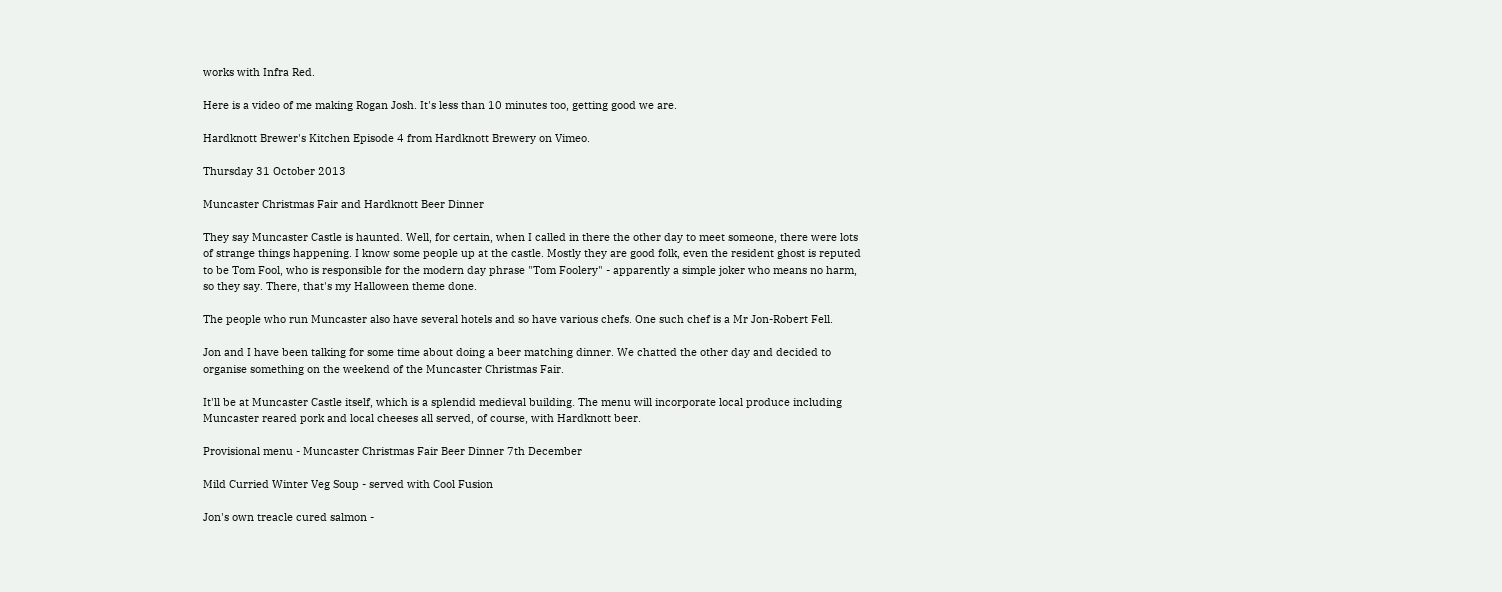works with Infra Red.

Here is a video of me making Rogan Josh. It's less than 10 minutes too, getting good we are.

Hardknott Brewer's Kitchen Episode 4 from Hardknott Brewery on Vimeo.

Thursday 31 October 2013

Muncaster Christmas Fair and Hardknott Beer Dinner

They say Muncaster Castle is haunted. Well, for certain, when I called in there the other day to meet someone, there were lots of strange things happening. I know some people up at the castle. Mostly they are good folk, even the resident ghost is reputed to be Tom Fool, who is responsible for the modern day phrase "Tom Foolery" - apparently a simple joker who means no harm, so they say. There, that's my Halloween theme done.

The people who run Muncaster also have several hotels and so have various chefs. One such chef is a Mr Jon-Robert Fell.

Jon and I have been talking for some time about doing a beer matching dinner. We chatted the other day and decided to organise something on the weekend of the Muncaster Christmas Fair.

It'll be at Muncaster Castle itself, which is a splendid medieval building. The menu will incorporate local produce including Muncaster reared pork and local cheeses all served, of course, with Hardknott beer.

Provisional menu - Muncaster Christmas Fair Beer Dinner 7th December

Mild Curried Winter Veg Soup - served with Cool Fusion

Jon's own treacle cured salmon -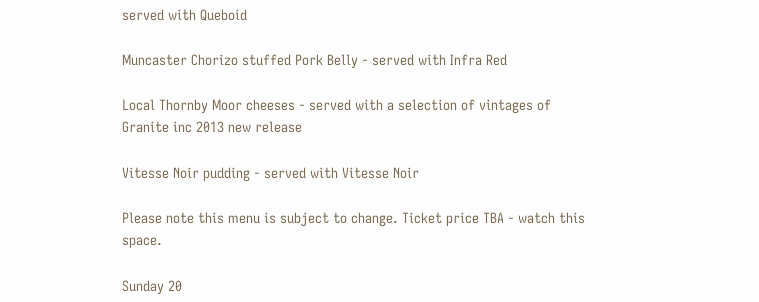served with Queboid

Muncaster Chorizo stuffed Pork Belly - served with Infra Red

Local Thornby Moor cheeses - served with a selection of vintages of Granite inc 2013 new release

Vitesse Noir pudding - served with Vitesse Noir

Please note this menu is subject to change. Ticket price TBA - watch this space.

Sunday 20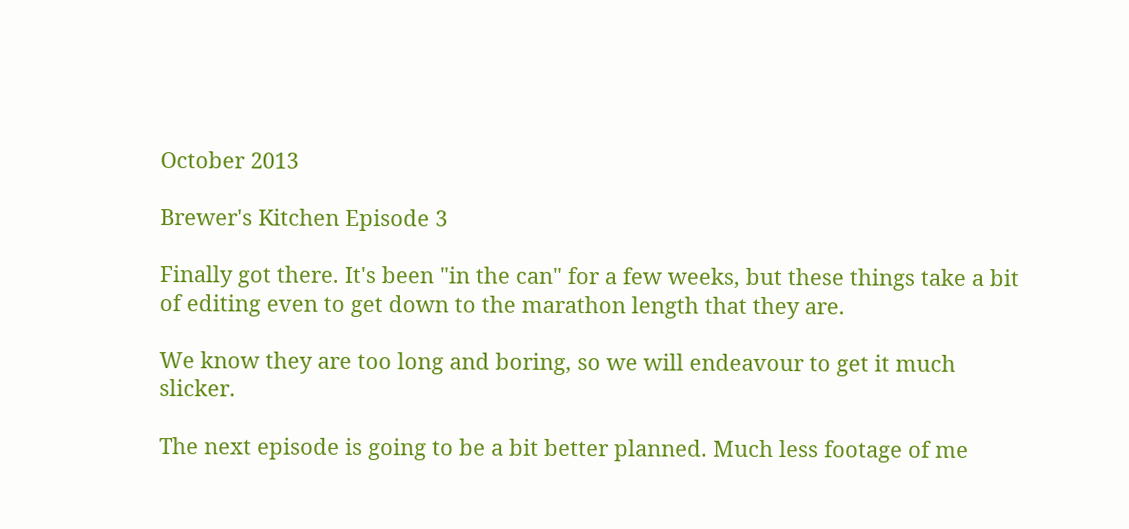October 2013

Brewer's Kitchen Episode 3

Finally got there. It's been "in the can" for a few weeks, but these things take a bit of editing even to get down to the marathon length that they are.

We know they are too long and boring, so we will endeavour to get it much slicker.

The next episode is going to be a bit better planned. Much less footage of me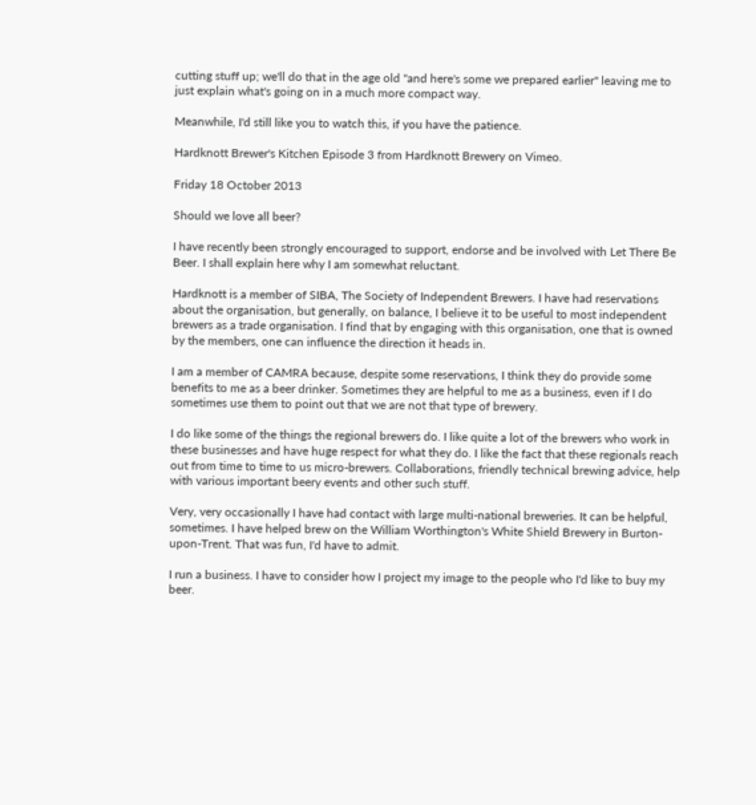cutting stuff up; we'll do that in the age old "and here's some we prepared earlier" leaving me to just explain what's going on in a much more compact way.

Meanwhile, I'd still like you to watch this, if you have the patience.

Hardknott Brewer's Kitchen Episode 3 from Hardknott Brewery on Vimeo.

Friday 18 October 2013

Should we love all beer?

I have recently been strongly encouraged to support, endorse and be involved with Let There Be Beer. I shall explain here why I am somewhat reluctant.

Hardknott is a member of SIBA, The Society of Independent Brewers. I have had reservations about the organisation, but generally, on balance, I believe it to be useful to most independent brewers as a trade organisation. I find that by engaging with this organisation, one that is owned by the members, one can influence the direction it heads in.

I am a member of CAMRA because, despite some reservations, I think they do provide some benefits to me as a beer drinker. Sometimes they are helpful to me as a business, even if I do sometimes use them to point out that we are not that type of brewery.

I do like some of the things the regional brewers do. I like quite a lot of the brewers who work in these businesses and have huge respect for what they do. I like the fact that these regionals reach out from time to time to us micro-brewers. Collaborations, friendly technical brewing advice, help with various important beery events and other such stuff.

Very, very occasionally I have had contact with large multi-national breweries. It can be helpful, sometimes. I have helped brew on the William Worthington's White Shield Brewery in Burton-upon-Trent. That was fun, I'd have to admit.

I run a business. I have to consider how I project my image to the people who I'd like to buy my beer.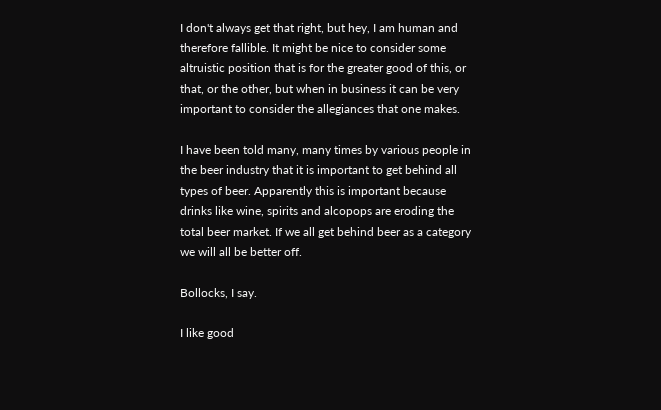I don't always get that right, but hey, I am human and therefore fallible. It might be nice to consider some altruistic position that is for the greater good of this, or that, or the other, but when in business it can be very important to consider the allegiances that one makes.

I have been told many, many times by various people in the beer industry that it is important to get behind all types of beer. Apparently this is important because drinks like wine, spirits and alcopops are eroding the total beer market. If we all get behind beer as a category we will all be better off.

Bollocks, I say.

I like good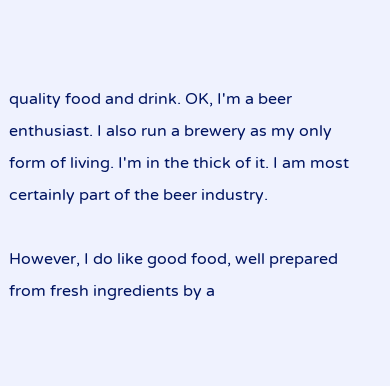quality food and drink. OK, I'm a beer enthusiast. I also run a brewery as my only form of living. I'm in the thick of it. I am most certainly part of the beer industry.

However, I do like good food, well prepared from fresh ingredients by a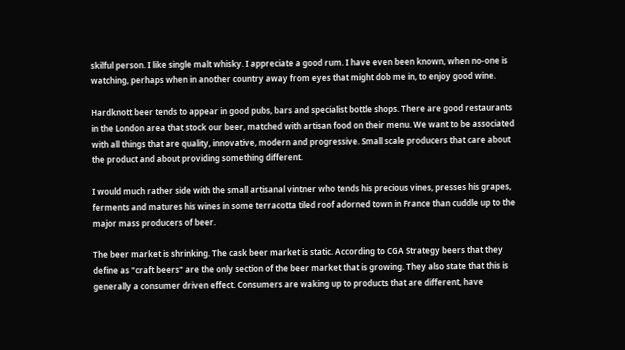skilful person. I like single malt whisky. I appreciate a good rum. I have even been known, when no-one is watching, perhaps when in another country away from eyes that might dob me in, to enjoy good wine.

Hardknott beer tends to appear in good pubs, bars and specialist bottle shops. There are good restaurants in the London area that stock our beer, matched with artisan food on their menu. We want to be associated with all things that are quality, innovative, modern and progressive. Small scale producers that care about the product and about providing something different.

I would much rather side with the small artisanal vintner who tends his precious vines, presses his grapes, ferments and matures his wines in some terracotta tiled roof adorned town in France than cuddle up to the major mass producers of beer.

The beer market is shrinking. The cask beer market is static. According to CGA Strategy beers that they define as "craft beers" are the only section of the beer market that is growing. They also state that this is generally a consumer driven effect. Consumers are waking up to products that are different, have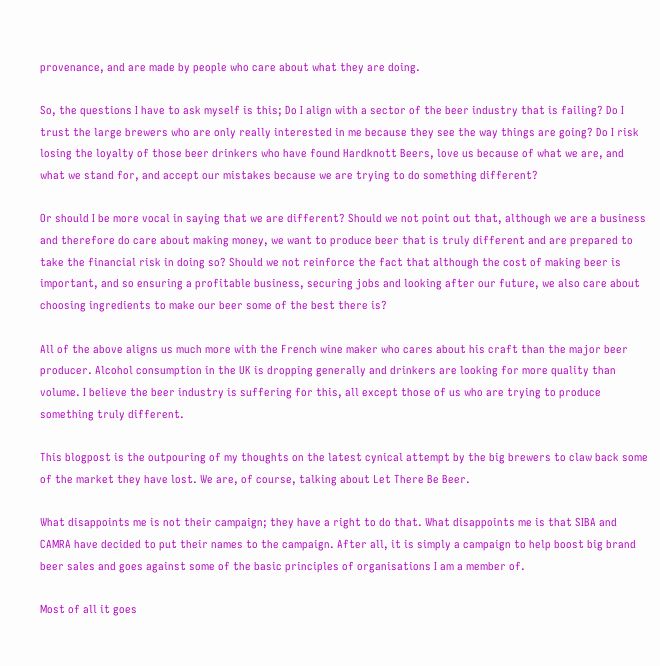provenance, and are made by people who care about what they are doing.

So, the questions I have to ask myself is this; Do I align with a sector of the beer industry that is failing? Do I trust the large brewers who are only really interested in me because they see the way things are going? Do I risk losing the loyalty of those beer drinkers who have found Hardknott Beers, love us because of what we are, and what we stand for, and accept our mistakes because we are trying to do something different?

Or should I be more vocal in saying that we are different? Should we not point out that, although we are a business and therefore do care about making money, we want to produce beer that is truly different and are prepared to take the financial risk in doing so? Should we not reinforce the fact that although the cost of making beer is important, and so ensuring a profitable business, securing jobs and looking after our future, we also care about choosing ingredients to make our beer some of the best there is?

All of the above aligns us much more with the French wine maker who cares about his craft than the major beer producer. Alcohol consumption in the UK is dropping generally and drinkers are looking for more quality than volume. I believe the beer industry is suffering for this, all except those of us who are trying to produce something truly different.

This blogpost is the outpouring of my thoughts on the latest cynical attempt by the big brewers to claw back some of the market they have lost. We are, of course, talking about Let There Be Beer.

What disappoints me is not their campaign; they have a right to do that. What disappoints me is that SIBA and CAMRA have decided to put their names to the campaign. After all, it is simply a campaign to help boost big brand beer sales and goes against some of the basic principles of organisations I am a member of.

Most of all it goes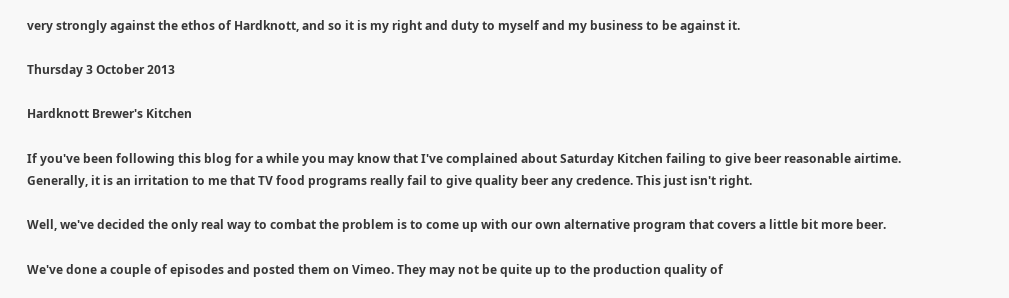very strongly against the ethos of Hardknott, and so it is my right and duty to myself and my business to be against it.

Thursday 3 October 2013

Hardknott Brewer's Kitchen

If you've been following this blog for a while you may know that I've complained about Saturday Kitchen failing to give beer reasonable airtime. Generally, it is an irritation to me that TV food programs really fail to give quality beer any credence. This just isn't right.

Well, we've decided the only real way to combat the problem is to come up with our own alternative program that covers a little bit more beer.

We've done a couple of episodes and posted them on Vimeo. They may not be quite up to the production quality of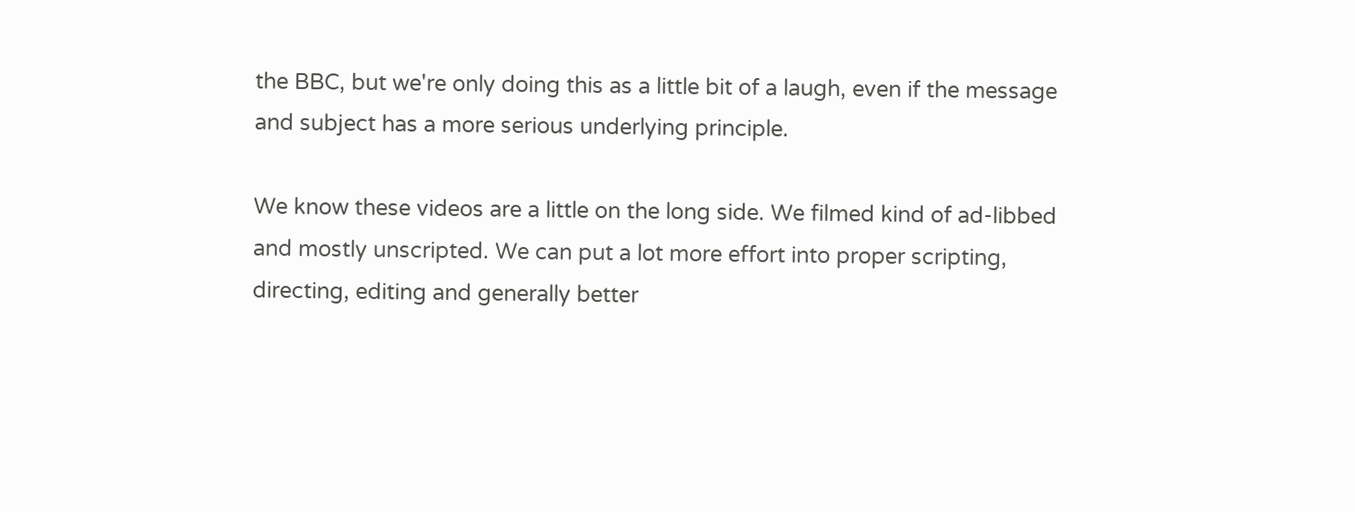the BBC, but we're only doing this as a little bit of a laugh, even if the message and subject has a more serious underlying principle.

We know these videos are a little on the long side. We filmed kind of ad-libbed and mostly unscripted. We can put a lot more effort into proper scripting, directing, editing and generally better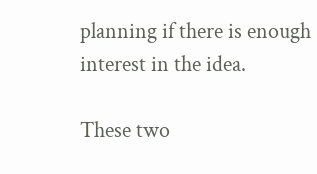planning if there is enough interest in the idea.

These two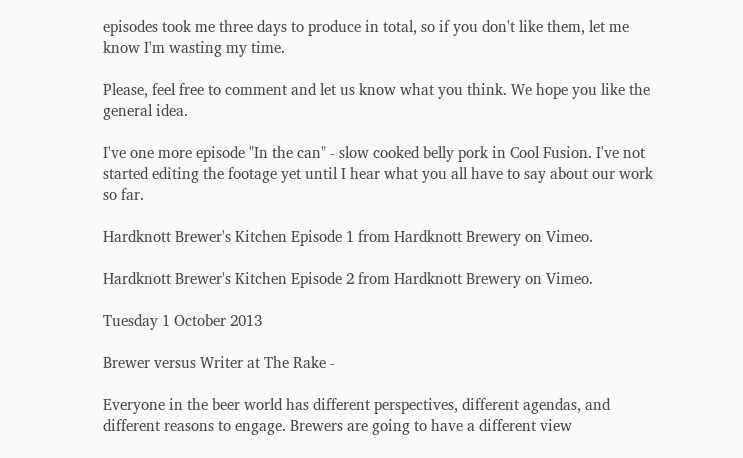episodes took me three days to produce in total, so if you don't like them, let me know I'm wasting my time.

Please, feel free to comment and let us know what you think. We hope you like the general idea.

I've one more episode "In the can" - slow cooked belly pork in Cool Fusion. I've not started editing the footage yet until I hear what you all have to say about our work so far.

Hardknott Brewer's Kitchen Episode 1 from Hardknott Brewery on Vimeo.

Hardknott Brewer's Kitchen Episode 2 from Hardknott Brewery on Vimeo.

Tuesday 1 October 2013

Brewer versus Writer at The Rake -

Everyone in the beer world has different perspectives, different agendas, and different reasons to engage. Brewers are going to have a different view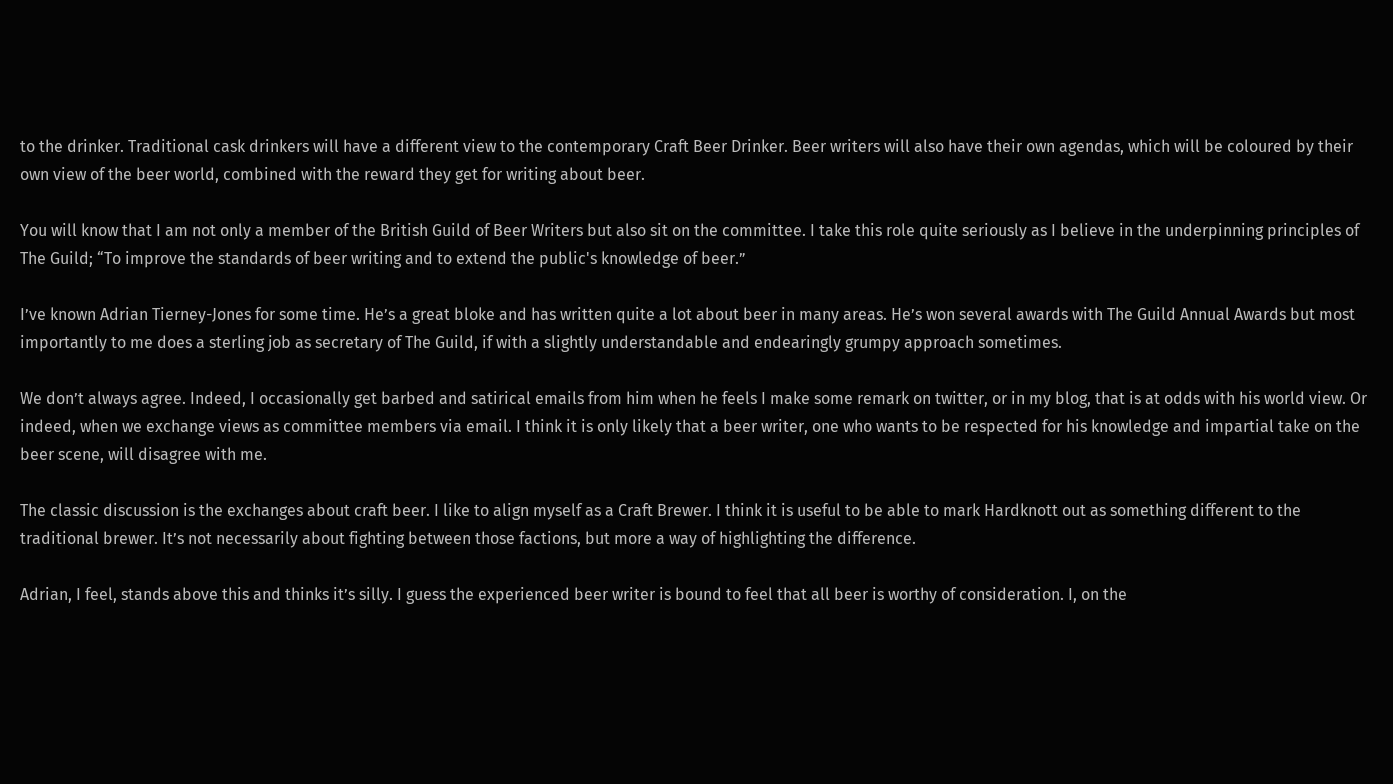to the drinker. Traditional cask drinkers will have a different view to the contemporary Craft Beer Drinker. Beer writers will also have their own agendas, which will be coloured by their own view of the beer world, combined with the reward they get for writing about beer.

You will know that I am not only a member of the British Guild of Beer Writers but also sit on the committee. I take this role quite seriously as I believe in the underpinning principles of The Guild; “To improve the standards of beer writing and to extend the public's knowledge of beer.”

I’ve known Adrian Tierney-Jones for some time. He’s a great bloke and has written quite a lot about beer in many areas. He’s won several awards with The Guild Annual Awards but most importantly to me does a sterling job as secretary of The Guild, if with a slightly understandable and endearingly grumpy approach sometimes.

We don’t always agree. Indeed, I occasionally get barbed and satirical emails from him when he feels I make some remark on twitter, or in my blog, that is at odds with his world view. Or indeed, when we exchange views as committee members via email. I think it is only likely that a beer writer, one who wants to be respected for his knowledge and impartial take on the beer scene, will disagree with me.

The classic discussion is the exchanges about craft beer. I like to align myself as a Craft Brewer. I think it is useful to be able to mark Hardknott out as something different to the traditional brewer. It’s not necessarily about fighting between those factions, but more a way of highlighting the difference.

Adrian, I feel, stands above this and thinks it’s silly. I guess the experienced beer writer is bound to feel that all beer is worthy of consideration. I, on the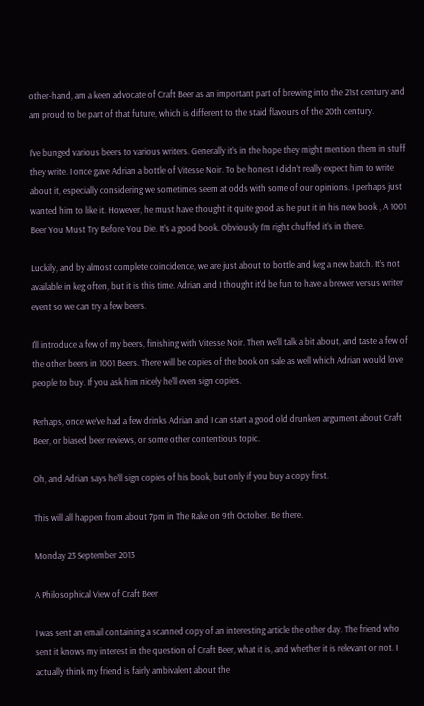other-hand, am a keen advocate of Craft Beer as an important part of brewing into the 21st century and am proud to be part of that future, which is different to the staid flavours of the 20th century.

I’ve bunged various beers to various writers. Generally it’s in the hope they might mention them in stuff they write. I once gave Adrian a bottle of Vitesse Noir. To be honest I didn’t really expect him to write about it, especially considering we sometimes seem at odds with some of our opinions. I perhaps just wanted him to like it. However, he must have thought it quite good as he put it in his new book , A 1001 Beer You Must Try Before You Die. It’s a good book. Obviously I’m right chuffed it’s in there.

Luckily, and by almost complete coincidence, we are just about to bottle and keg a new batch. It’s not available in keg often, but it is this time. Adrian and I thought it’d be fun to have a brewer versus writer event so we can try a few beers.

I'll introduce a few of my beers, finishing with Vitesse Noir. Then we'll talk a bit about, and taste a few of the other beers in 1001 Beers. There will be copies of the book on sale as well which Adrian would love people to buy. If you ask him nicely he'll even sign copies.

Perhaps, once we’ve had a few drinks Adrian and I can start a good old drunken argument about Craft Beer, or biased beer reviews, or some other contentious topic.

Oh, and Adrian says he’ll sign copies of his book, but only if you buy a copy first.

This will all happen from about 7pm in The Rake on 9th October. Be there.

Monday 23 September 2013

A Philosophical View of Craft Beer

I was sent an email containing a scanned copy of an interesting article the other day. The friend who sent it knows my interest in the question of Craft Beer, what it is, and whether it is relevant or not. I actually think my friend is fairly ambivalent about the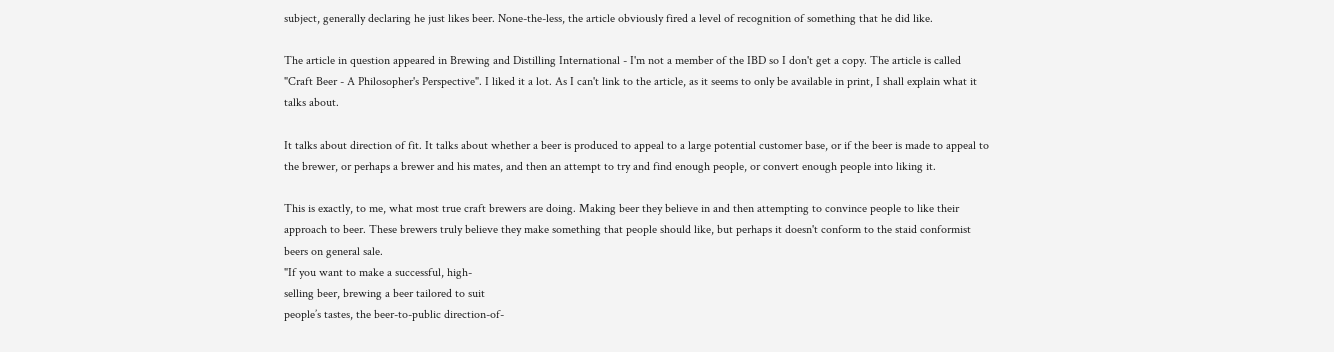subject, generally declaring he just likes beer. None-the-less, the article obviously fired a level of recognition of something that he did like.

The article in question appeared in Brewing and Distilling International - I'm not a member of the IBD so I don't get a copy. The article is called "Craft Beer - A Philosopher's Perspective". I liked it a lot. As I can't link to the article, as it seems to only be available in print, I shall explain what it talks about.

It talks about direction of fit. It talks about whether a beer is produced to appeal to a large potential customer base, or if the beer is made to appeal to the brewer, or perhaps a brewer and his mates, and then an attempt to try and find enough people, or convert enough people into liking it.

This is exactly, to me, what most true craft brewers are doing. Making beer they believe in and then attempting to convince people to like their approach to beer. These brewers truly believe they make something that people should like, but perhaps it doesn't conform to the staid conformist beers on general sale.
"If you want to make a successful, high-
selling beer, brewing a beer tailored to suit
people’s tastes, the beer-to-public direction-of-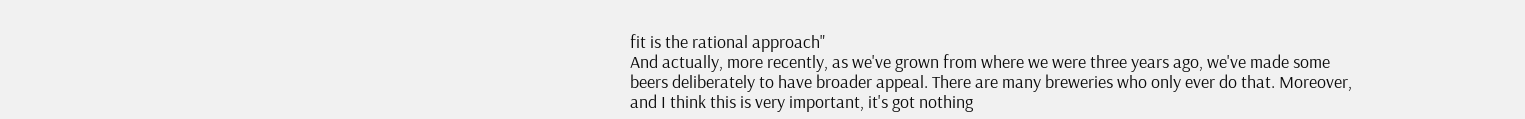fit is the rational approach"
And actually, more recently, as we've grown from where we were three years ago, we've made some beers deliberately to have broader appeal. There are many breweries who only ever do that. Moreover, and I think this is very important, it's got nothing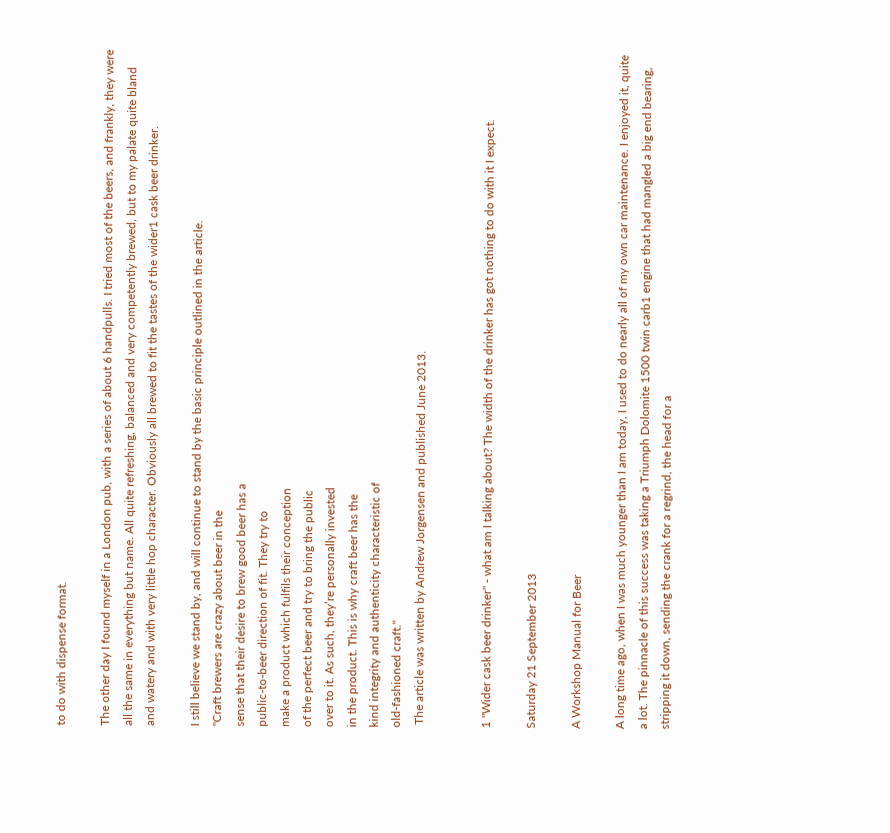to do with dispense format.

The other day I found myself in a London pub, with a series of about 6 handpulls. I tried most of the beers, and frankly, they were all the same in everything but name. All quite refreshing, balanced and very competently brewed, but to my palate quite bland and watery and with very little hop character. Obviously all brewed to fit the tastes of the wider1 cask beer drinker.

I still believe we stand by, and will continue to stand by the basic principle outlined in the article.
"Craft brewers are crazy about beer in the
sense that their desire to brew good beer has a
public-to-beer direction of fit. They try to
make a product which fulfils their conception
of the perfect beer and try to bring the public
over to it. As such, they’re personally invested
in the product. This is why craft beer has the
kind integrity and authenticity characteristic of
old-fashioned craft."
 The article was written by Andrew Jorgensen and published June 2013.


1 "Wider cask beer drinker" - what am I talking about? The width of the drinker has got nothing to do with it I expect.

Saturday 21 September 2013

A Workshop Manual for Beer

A long time ago, when I was much younger than I am today, I used to do nearly all of my own car maintenance. I enjoyed it, quite a lot. The pinnacle of this success was taking a Triumph Dolomite 1500 twin carb1 engine that had mangled a big end bearing, stripping it down, sending the crank for a regrind, the head for a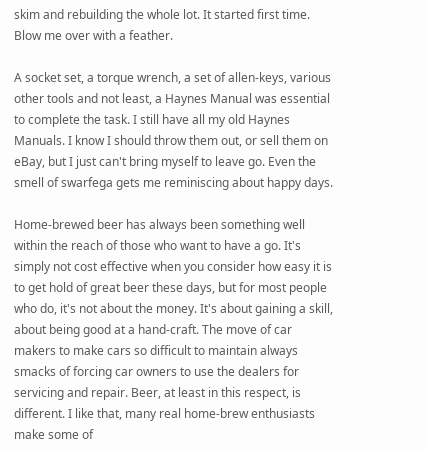skim and rebuilding the whole lot. It started first time. Blow me over with a feather.

A socket set, a torque wrench, a set of allen-keys, various other tools and not least, a Haynes Manual was essential to complete the task. I still have all my old Haynes Manuals. I know I should throw them out, or sell them on eBay, but I just can't bring myself to leave go. Even the smell of swarfega gets me reminiscing about happy days.

Home-brewed beer has always been something well within the reach of those who want to have a go. It's simply not cost effective when you consider how easy it is to get hold of great beer these days, but for most people who do, it's not about the money. It's about gaining a skill, about being good at a hand-craft. The move of car makers to make cars so difficult to maintain always smacks of forcing car owners to use the dealers for servicing and repair. Beer, at least in this respect, is different. I like that, many real home-brew enthusiasts make some of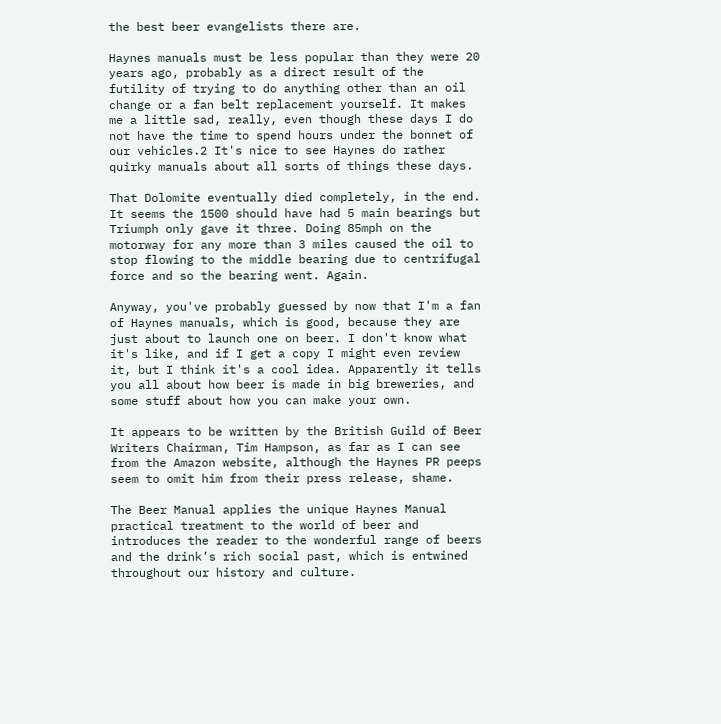the best beer evangelists there are.

Haynes manuals must be less popular than they were 20 years ago, probably as a direct result of the futility of trying to do anything other than an oil change or a fan belt replacement yourself. It makes me a little sad, really, even though these days I do not have the time to spend hours under the bonnet of our vehicles.2 It's nice to see Haynes do rather quirky manuals about all sorts of things these days.

That Dolomite eventually died completely, in the end. It seems the 1500 should have had 5 main bearings but Triumph only gave it three. Doing 85mph on the motorway for any more than 3 miles caused the oil to stop flowing to the middle bearing due to centrifugal force and so the bearing went. Again.

Anyway, you've probably guessed by now that I'm a fan of Haynes manuals, which is good, because they are just about to launch one on beer. I don't know what it's like, and if I get a copy I might even review it, but I think it's a cool idea. Apparently it tells you all about how beer is made in big breweries, and some stuff about how you can make your own.

It appears to be written by the British Guild of Beer Writers Chairman, Tim Hampson, as far as I can see from the Amazon website, although the Haynes PR peeps seem to omit him from their press release, shame.

The Beer Manual applies the unique Haynes Manual practical treatment to the world of beer and introduces the reader to the wonderful range of beers and the drink’s rich social past, which is entwined throughout our history and culture.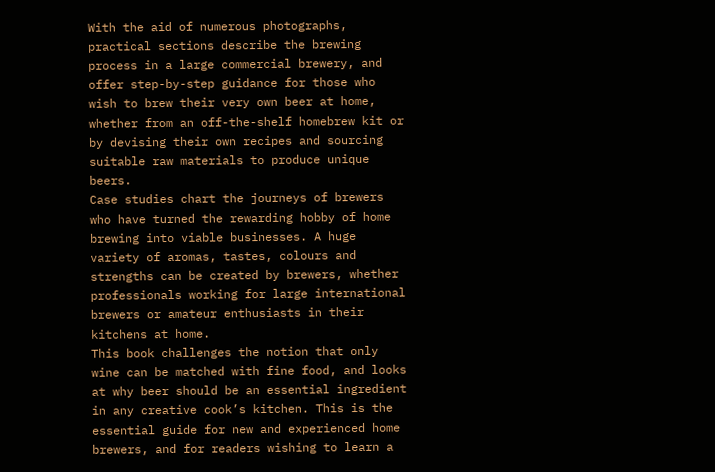With the aid of numerous photographs, practical sections describe the brewing process in a large commercial brewery, and offer step-by-step guidance for those who wish to brew their very own beer at home, whether from an off-the-shelf homebrew kit or by devising their own recipes and sourcing suitable raw materials to produce unique beers.
Case studies chart the journeys of brewers who have turned the rewarding hobby of home brewing into viable businesses. A huge variety of aromas, tastes, colours and strengths can be created by brewers, whether professionals working for large international brewers or amateur enthusiasts in their kitchens at home.
This book challenges the notion that only wine can be matched with fine food, and looks at why beer should be an essential ingredient in any creative cook’s kitchen. This is the essential guide for new and experienced home brewers, and for readers wishing to learn a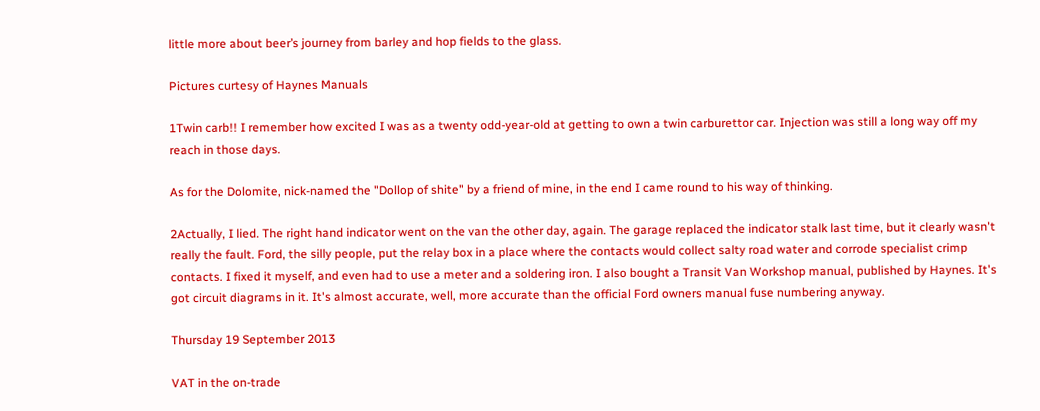little more about beer’s journey from barley and hop fields to the glass.

Pictures curtesy of Haynes Manuals

1Twin carb!! I remember how excited I was as a twenty odd-year-old at getting to own a twin carburettor car. Injection was still a long way off my reach in those days.

As for the Dolomite, nick-named the "Dollop of shite" by a friend of mine, in the end I came round to his way of thinking.

2Actually, I lied. The right hand indicator went on the van the other day, again. The garage replaced the indicator stalk last time, but it clearly wasn't really the fault. Ford, the silly people, put the relay box in a place where the contacts would collect salty road water and corrode specialist crimp contacts. I fixed it myself, and even had to use a meter and a soldering iron. I also bought a Transit Van Workshop manual, published by Haynes. It's got circuit diagrams in it. It's almost accurate, well, more accurate than the official Ford owners manual fuse numbering anyway.

Thursday 19 September 2013

VAT in the on-trade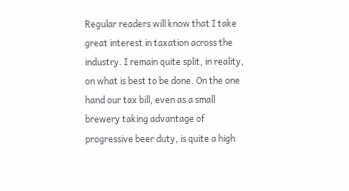Regular readers will know that I take great interest in taxation across the industry. I remain quite split, in reality, on what is best to be done. On the one hand our tax bill, even as a small brewery taking advantage of progressive beer duty, is quite a high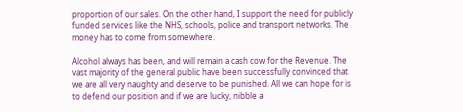proportion of our sales. On the other hand, I support the need for publicly funded services like the NHS, schools, police and transport networks. The money has to come from somewhere.

Alcohol always has been, and will remain a cash cow for the Revenue. The vast majority of the general public have been successfully convinced that we are all very naughty and deserve to be punished. All we can hope for is to defend our position and if we are lucky, nibble a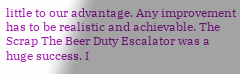little to our advantage. Any improvement has to be realistic and achievable. The Scrap The Beer Duty Escalator was a huge success. I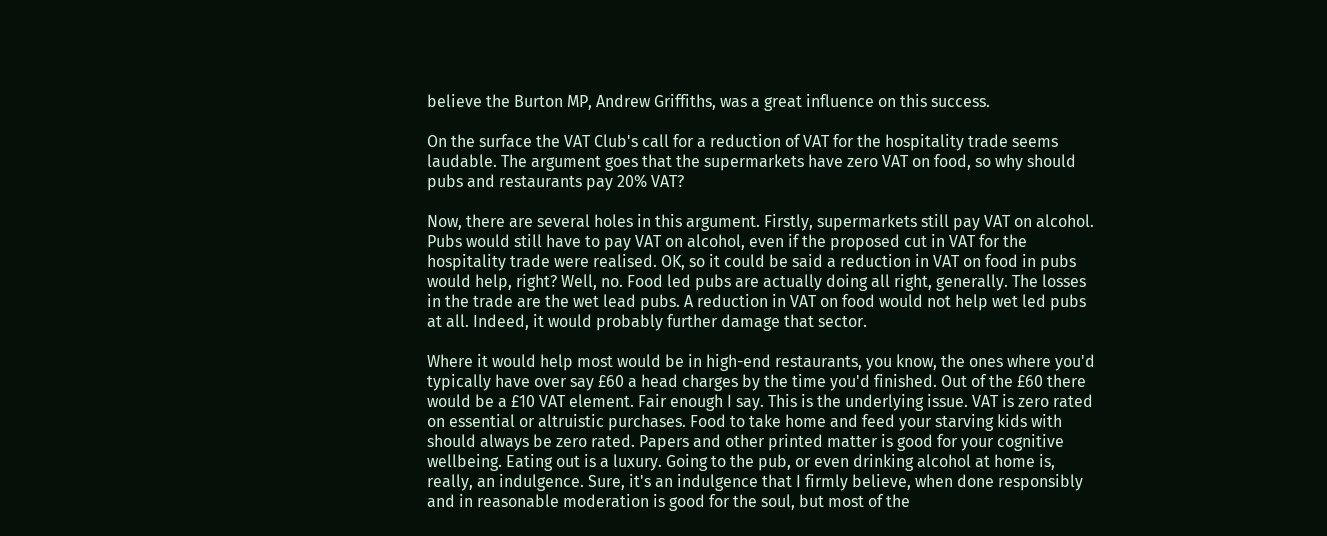believe the Burton MP, Andrew Griffiths, was a great influence on this success.

On the surface the VAT Club's call for a reduction of VAT for the hospitality trade seems laudable. The argument goes that the supermarkets have zero VAT on food, so why should pubs and restaurants pay 20% VAT?

Now, there are several holes in this argument. Firstly, supermarkets still pay VAT on alcohol. Pubs would still have to pay VAT on alcohol, even if the proposed cut in VAT for the hospitality trade were realised. OK, so it could be said a reduction in VAT on food in pubs would help, right? Well, no. Food led pubs are actually doing all right, generally. The losses in the trade are the wet lead pubs. A reduction in VAT on food would not help wet led pubs at all. Indeed, it would probably further damage that sector.

Where it would help most would be in high-end restaurants, you know, the ones where you'd typically have over say £60 a head charges by the time you'd finished. Out of the £60 there would be a £10 VAT element. Fair enough I say. This is the underlying issue. VAT is zero rated on essential or altruistic purchases. Food to take home and feed your starving kids with should always be zero rated. Papers and other printed matter is good for your cognitive wellbeing. Eating out is a luxury. Going to the pub, or even drinking alcohol at home is, really, an indulgence. Sure, it's an indulgence that I firmly believe, when done responsibly and in reasonable moderation is good for the soul, but most of the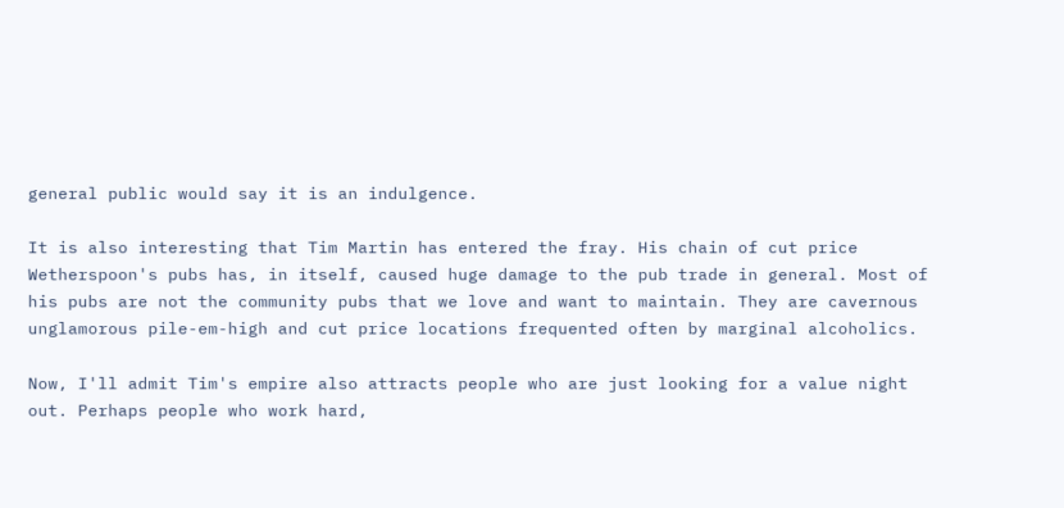general public would say it is an indulgence.

It is also interesting that Tim Martin has entered the fray. His chain of cut price Wetherspoon's pubs has, in itself, caused huge damage to the pub trade in general. Most of his pubs are not the community pubs that we love and want to maintain. They are cavernous unglamorous pile-em-high and cut price locations frequented often by marginal alcoholics.

Now, I'll admit Tim's empire also attracts people who are just looking for a value night out. Perhaps people who work hard,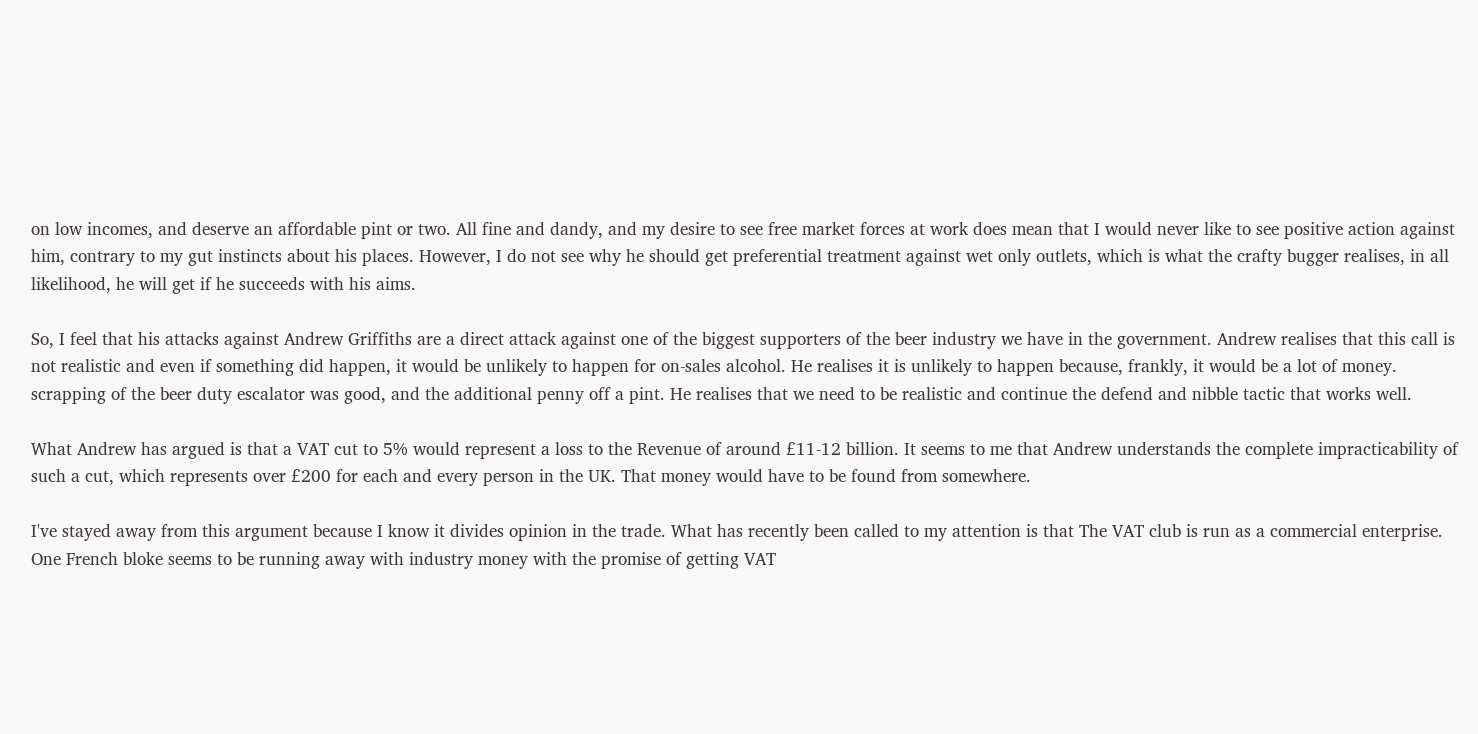on low incomes, and deserve an affordable pint or two. All fine and dandy, and my desire to see free market forces at work does mean that I would never like to see positive action against him, contrary to my gut instincts about his places. However, I do not see why he should get preferential treatment against wet only outlets, which is what the crafty bugger realises, in all likelihood, he will get if he succeeds with his aims.

So, I feel that his attacks against Andrew Griffiths are a direct attack against one of the biggest supporters of the beer industry we have in the government. Andrew realises that this call is not realistic and even if something did happen, it would be unlikely to happen for on-sales alcohol. He realises it is unlikely to happen because, frankly, it would be a lot of money. scrapping of the beer duty escalator was good, and the additional penny off a pint. He realises that we need to be realistic and continue the defend and nibble tactic that works well.

What Andrew has argued is that a VAT cut to 5% would represent a loss to the Revenue of around £11-12 billion. It seems to me that Andrew understands the complete impracticability of such a cut, which represents over £200 for each and every person in the UK. That money would have to be found from somewhere.

I've stayed away from this argument because I know it divides opinion in the trade. What has recently been called to my attention is that The VAT club is run as a commercial enterprise. One French bloke seems to be running away with industry money with the promise of getting VAT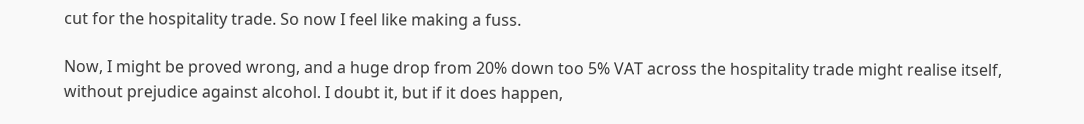cut for the hospitality trade. So now I feel like making a fuss.

Now, I might be proved wrong, and a huge drop from 20% down too 5% VAT across the hospitality trade might realise itself, without prejudice against alcohol. I doubt it, but if it does happen,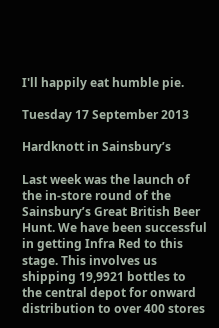I'll happily eat humble pie.

Tuesday 17 September 2013

Hardknott in Sainsbury’s

Last week was the launch of the in-store round of the Sainsbury’s Great British Beer Hunt. We have been successful in getting Infra Red to this stage. This involves us shipping 19,9921 bottles to the central depot for onward distribution to over 400 stores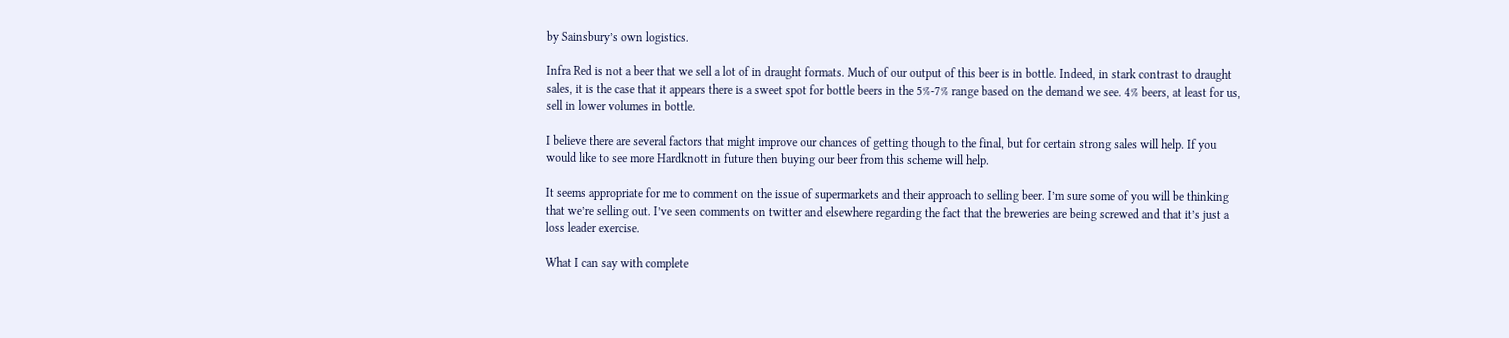by Sainsbury’s own logistics.

Infra Red is not a beer that we sell a lot of in draught formats. Much of our output of this beer is in bottle. Indeed, in stark contrast to draught sales, it is the case that it appears there is a sweet spot for bottle beers in the 5%-7% range based on the demand we see. 4% beers, at least for us, sell in lower volumes in bottle.

I believe there are several factors that might improve our chances of getting though to the final, but for certain strong sales will help. If you would like to see more Hardknott in future then buying our beer from this scheme will help.

It seems appropriate for me to comment on the issue of supermarkets and their approach to selling beer. I’m sure some of you will be thinking that we’re selling out. I’ve seen comments on twitter and elsewhere regarding the fact that the breweries are being screwed and that it’s just a loss leader exercise.

What I can say with complete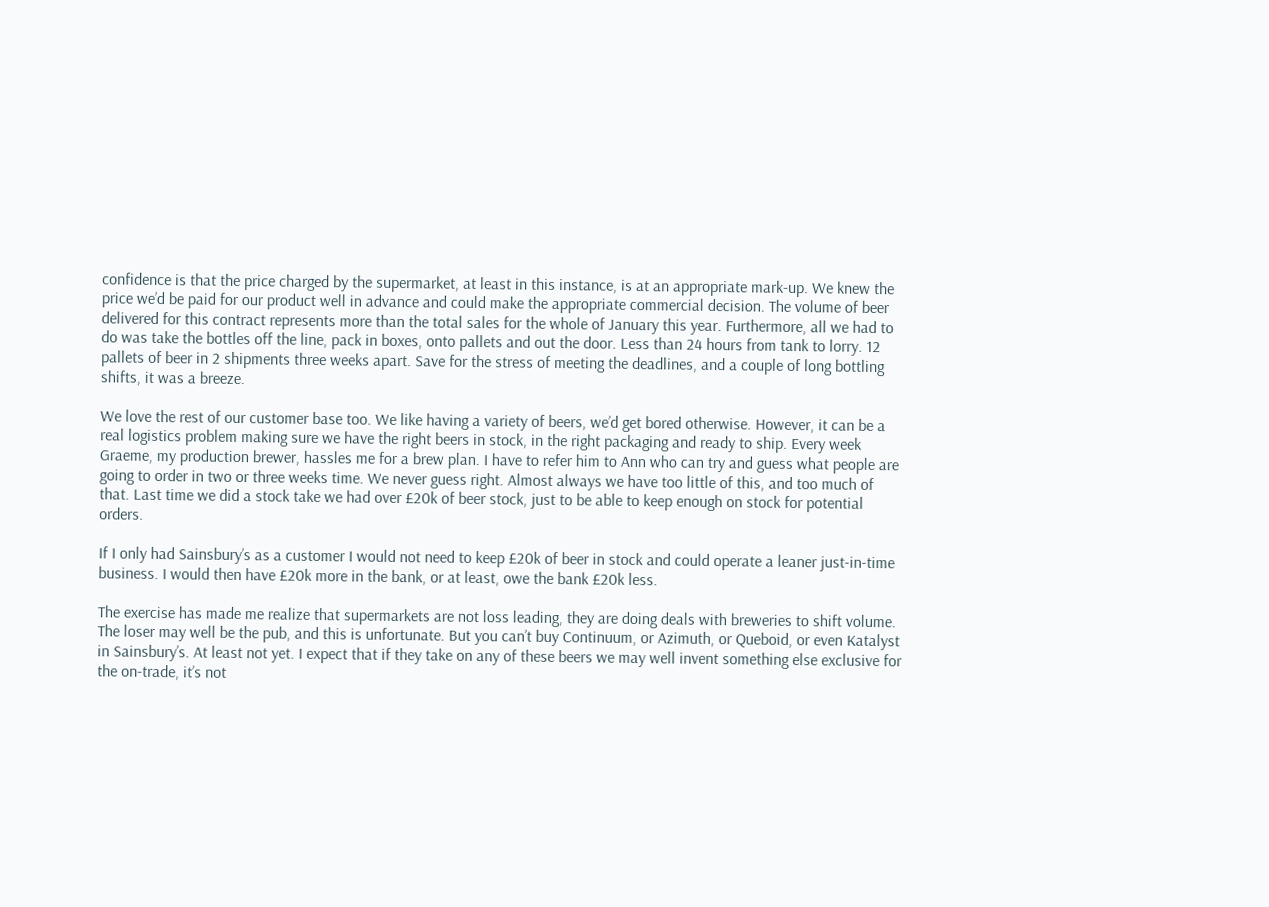confidence is that the price charged by the supermarket, at least in this instance, is at an appropriate mark-up. We knew the price we’d be paid for our product well in advance and could make the appropriate commercial decision. The volume of beer delivered for this contract represents more than the total sales for the whole of January this year. Furthermore, all we had to do was take the bottles off the line, pack in boxes, onto pallets and out the door. Less than 24 hours from tank to lorry. 12 pallets of beer in 2 shipments three weeks apart. Save for the stress of meeting the deadlines, and a couple of long bottling shifts, it was a breeze.

We love the rest of our customer base too. We like having a variety of beers, we’d get bored otherwise. However, it can be a real logistics problem making sure we have the right beers in stock, in the right packaging and ready to ship. Every week Graeme, my production brewer, hassles me for a brew plan. I have to refer him to Ann who can try and guess what people are going to order in two or three weeks time. We never guess right. Almost always we have too little of this, and too much of that. Last time we did a stock take we had over £20k of beer stock, just to be able to keep enough on stock for potential orders.

If I only had Sainsbury’s as a customer I would not need to keep £20k of beer in stock and could operate a leaner just-in-time business. I would then have £20k more in the bank, or at least, owe the bank £20k less.

The exercise has made me realize that supermarkets are not loss leading, they are doing deals with breweries to shift volume. The loser may well be the pub, and this is unfortunate. But you can’t buy Continuum, or Azimuth, or Queboid, or even Katalyst in Sainsbury’s. At least not yet. I expect that if they take on any of these beers we may well invent something else exclusive for the on-trade, it’s not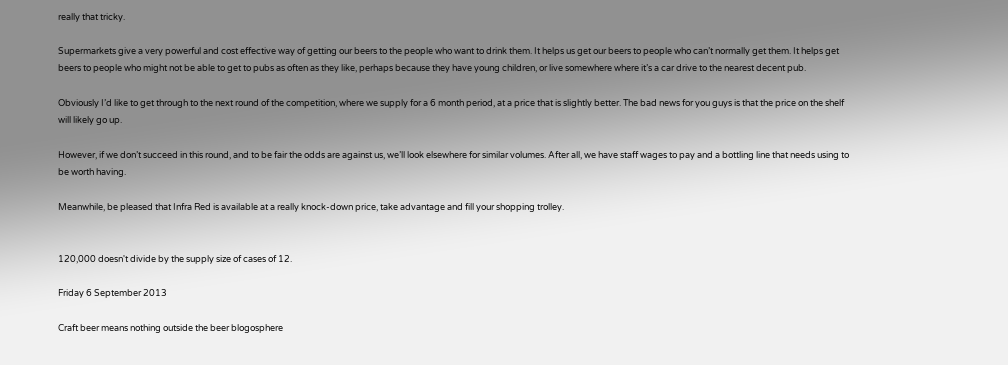really that tricky.

Supermarkets give a very powerful and cost effective way of getting our beers to the people who want to drink them. It helps us get our beers to people who can’t normally get them. It helps get beers to people who might not be able to get to pubs as often as they like, perhaps because they have young children, or live somewhere where it’s a car drive to the nearest decent pub.

Obviously I’d like to get through to the next round of the competition, where we supply for a 6 month period, at a price that is slightly better. The bad news for you guys is that the price on the shelf will likely go up.

However, if we don’t succeed in this round, and to be fair the odds are against us, we’ll look elsewhere for similar volumes. After all, we have staff wages to pay and a bottling line that needs using to be worth having.

Meanwhile, be pleased that Infra Red is available at a really knock-down price, take advantage and fill your shopping trolley.


120,000 doesn't divide by the supply size of cases of 12.

Friday 6 September 2013

Craft beer means nothing outside the beer blogosphere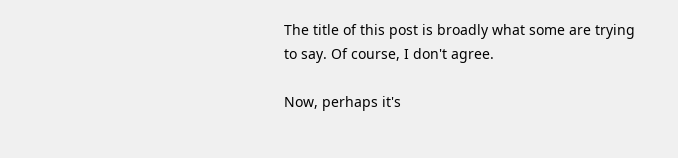The title of this post is broadly what some are trying to say. Of course, I don't agree.

Now, perhaps it's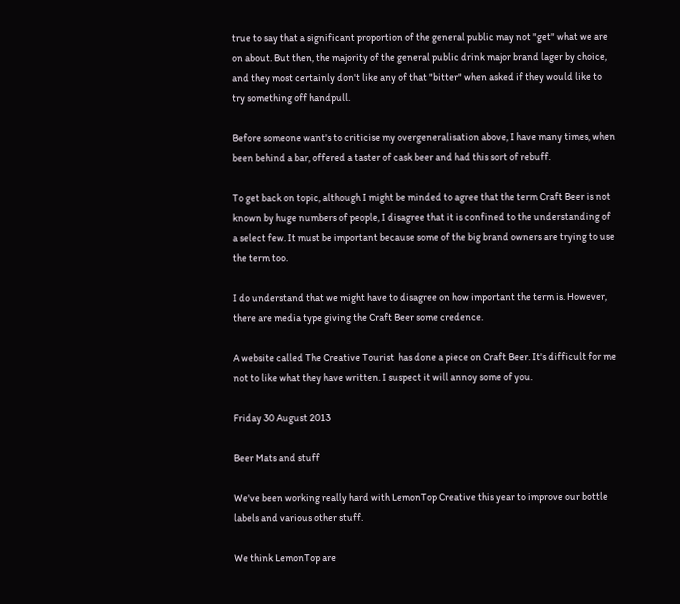true to say that a significant proportion of the general public may not "get" what we are on about. But then, the majority of the general public drink major brand lager by choice, and they most certainly don't like any of that "bitter" when asked if they would like to try something off handpull.

Before someone want's to criticise my overgeneralisation above, I have many times, when been behind a bar, offered a taster of cask beer and had this sort of rebuff.

To get back on topic, although I might be minded to agree that the term Craft Beer is not known by huge numbers of people, I disagree that it is confined to the understanding of a select few. It must be important because some of the big brand owners are trying to use the term too.

I do understand that we might have to disagree on how important the term is. However, there are media type giving the Craft Beer some credence.

A website called The Creative Tourist  has done a piece on Craft Beer. It's difficult for me not to like what they have written. I suspect it will annoy some of you.

Friday 30 August 2013

Beer Mats and stuff

We've been working really hard with LemonTop Creative this year to improve our bottle labels and various other stuff.

We think LemonTop are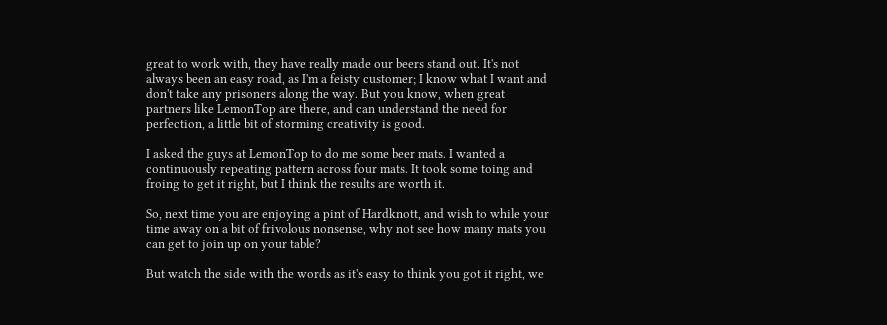great to work with, they have really made our beers stand out. It's not always been an easy road, as I'm a feisty customer; I know what I want and don't take any prisoners along the way. But you know, when great partners like LemonTop are there, and can understand the need for perfection, a little bit of storming creativity is good.

I asked the guys at LemonTop to do me some beer mats. I wanted a continuously repeating pattern across four mats. It took some toing and froing to get it right, but I think the results are worth it.

So, next time you are enjoying a pint of Hardknott, and wish to while your time away on a bit of frivolous nonsense, why not see how many mats you can get to join up on your table?

But watch the side with the words as it's easy to think you got it right, we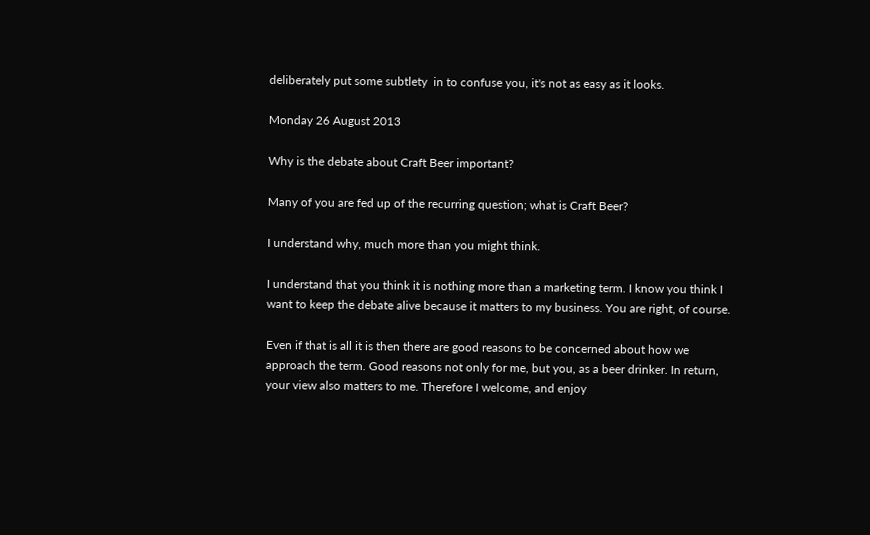deliberately put some subtlety  in to confuse you, it's not as easy as it looks.

Monday 26 August 2013

Why is the debate about Craft Beer important?

Many of you are fed up of the recurring question; what is Craft Beer?

I understand why, much more than you might think.

I understand that you think it is nothing more than a marketing term. I know you think I want to keep the debate alive because it matters to my business. You are right, of course.

Even if that is all it is then there are good reasons to be concerned about how we approach the term. Good reasons not only for me, but you, as a beer drinker. In return, your view also matters to me. Therefore I welcome, and enjoy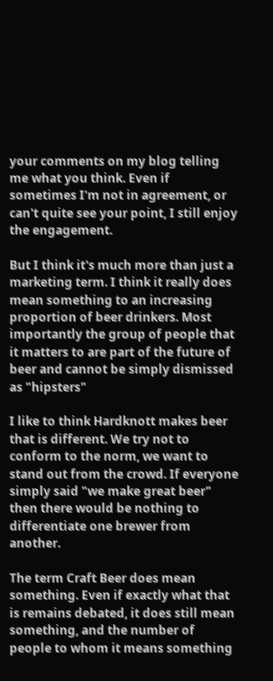your comments on my blog telling me what you think. Even if sometimes I'm not in agreement, or can't quite see your point, I still enjoy the engagement.

But I think it's much more than just a marketing term. I think it really does mean something to an increasing proportion of beer drinkers. Most importantly the group of people that it matters to are part of the future of beer and cannot be simply dismissed as "hipsters"

I like to think Hardknott makes beer that is different. We try not to conform to the norm, we want to stand out from the crowd. If everyone simply said "we make great beer" then there would be nothing to differentiate one brewer from another.

The term Craft Beer does mean something. Even if exactly what that is remains debated, it does still mean something, and the number of people to whom it means something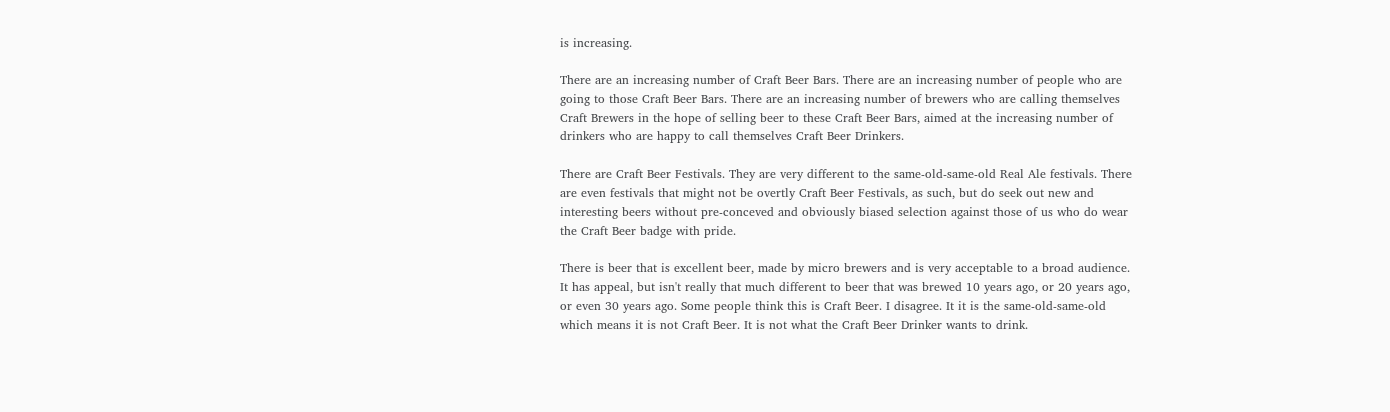is increasing.

There are an increasing number of Craft Beer Bars. There are an increasing number of people who are going to those Craft Beer Bars. There are an increasing number of brewers who are calling themselves Craft Brewers in the hope of selling beer to these Craft Beer Bars, aimed at the increasing number of drinkers who are happy to call themselves Craft Beer Drinkers.

There are Craft Beer Festivals. They are very different to the same-old-same-old Real Ale festivals. There are even festivals that might not be overtly Craft Beer Festivals, as such, but do seek out new and interesting beers without pre-conceved and obviously biased selection against those of us who do wear the Craft Beer badge with pride.

There is beer that is excellent beer, made by micro brewers and is very acceptable to a broad audience. It has appeal, but isn't really that much different to beer that was brewed 10 years ago, or 20 years ago, or even 30 years ago. Some people think this is Craft Beer. I disagree. It it is the same-old-same-old which means it is not Craft Beer. It is not what the Craft Beer Drinker wants to drink.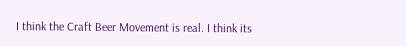I think the Craft Beer Movement is real. I think its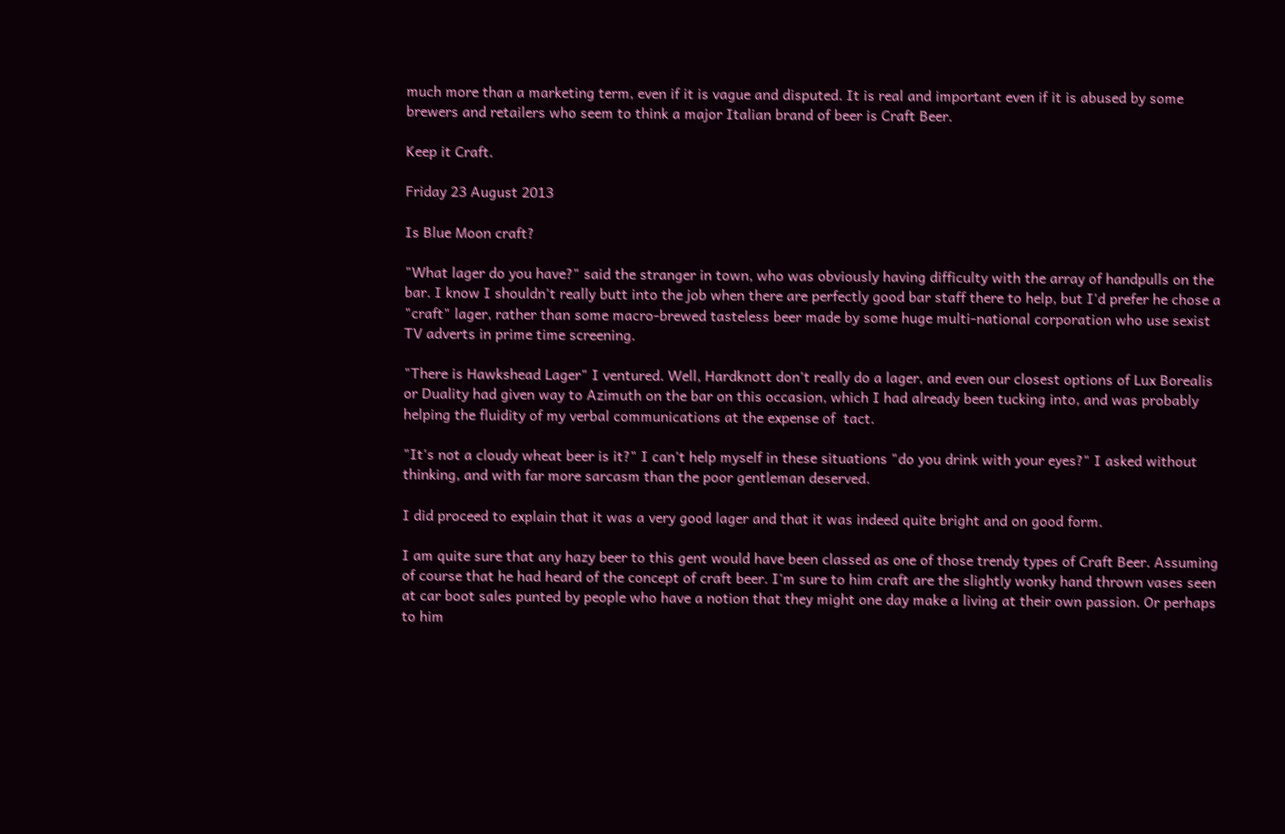much more than a marketing term, even if it is vague and disputed. It is real and important even if it is abused by some brewers and retailers who seem to think a major Italian brand of beer is Craft Beer.

Keep it Craft.

Friday 23 August 2013

Is Blue Moon craft?

"What lager do you have?" said the stranger in town, who was obviously having difficulty with the array of handpulls on the bar. I know I shouldn't really butt into the job when there are perfectly good bar staff there to help, but I'd prefer he chose a "craft" lager, rather than some macro-brewed tasteless beer made by some huge multi-national corporation who use sexist TV adverts in prime time screening.

"There is Hawkshead Lager" I ventured. Well, Hardknott don't really do a lager, and even our closest options of Lux Borealis or Duality had given way to Azimuth on the bar on this occasion, which I had already been tucking into, and was probably helping the fluidity of my verbal communications at the expense of  tact.

"It's not a cloudy wheat beer is it?" I can't help myself in these situations "do you drink with your eyes?" I asked without thinking, and with far more sarcasm than the poor gentleman deserved.

I did proceed to explain that it was a very good lager and that it was indeed quite bright and on good form.

I am quite sure that any hazy beer to this gent would have been classed as one of those trendy types of Craft Beer. Assuming of course that he had heard of the concept of craft beer. I'm sure to him craft are the slightly wonky hand thrown vases seen at car boot sales punted by people who have a notion that they might one day make a living at their own passion. Or perhaps to him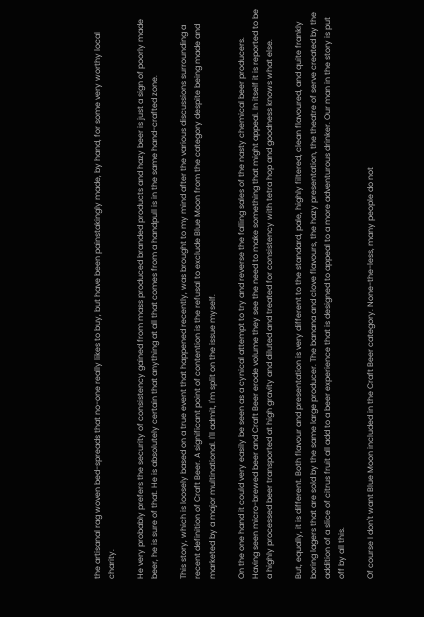the artisanal rag woven bed-spreads that no-one really likes to buy, but have been painstakingly made, by hand, for some very worthy local charity.

He very probably prefers the security of consistency gained from mass produced branded products and hazy beer is just a sign of poorly made beer, he is sure of that. He is absolutely certain that anything at all that comes from a handpull is in the same hand-crafted zone.

This story, which is loosely based on a true event that happened recently, was brought to my mind after the various discussions surrounding a recent definition of Craft Beer. A significant point of contention is the refusal to exclude Blue Moon from the category despite being made and marketed by a major multinational. I'll admit, I'm split on the issue myself.

On the one hand it could very easily be seen as a cynical attempt to try and reverse the falling sales of the nasty chemical beer producers. Having seen micro-brewed beer and Craft Beer erode volume they see the need to make something that might appeal. In itself it is reported to be a highly processed beer transported at high gravity and diluted and treated for consistency with tetra hop and goodness knows what else.

But, equally, it is different. Both flavour and presentation is very different to the standard, pale, highly filtered, clean flavoured, and quite frankly boring lagers that are sold by the same large producer. The banana and clove flavours, the hazy presentation, the theatre of serve created by the addition of a slice of citrus fruit all add to a beer experience that is designed to appeal to a more adventurous drinker. Our man in the story is put off by all this.

Of course I don't want Blue Moon included in the Craft Beer category. None-the-less, many people do not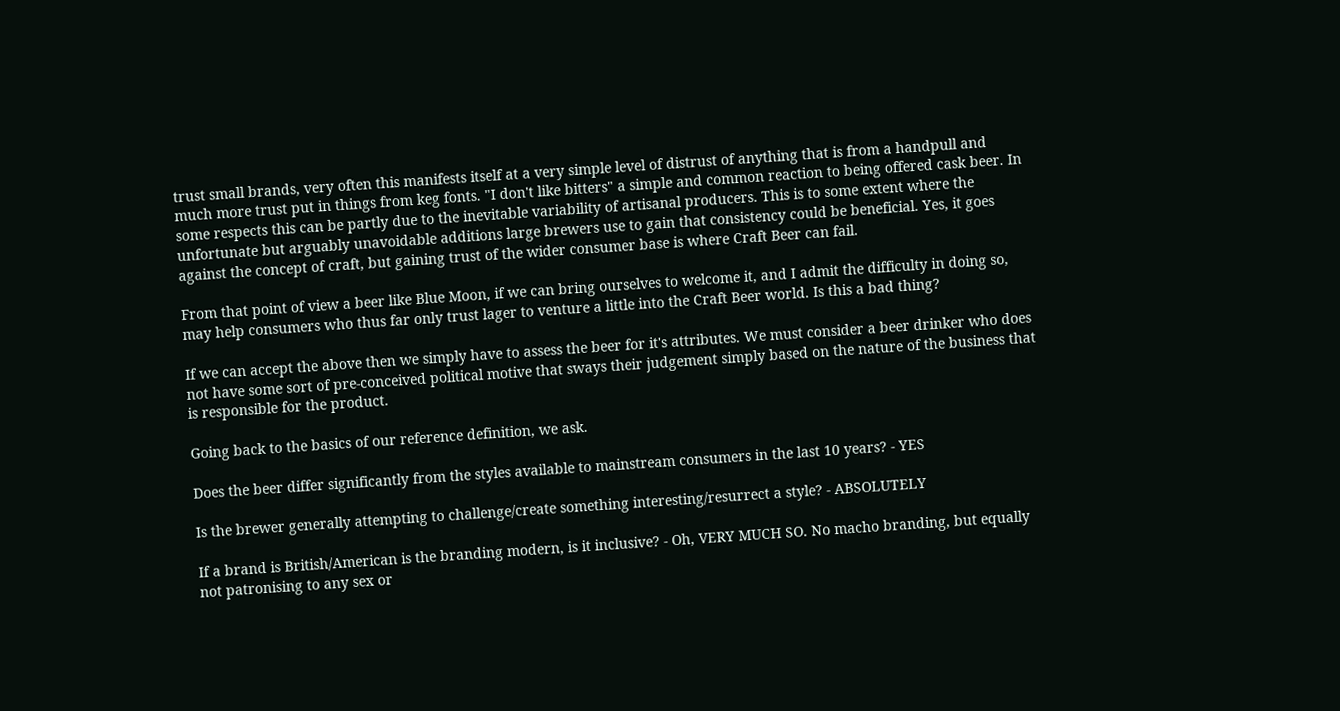trust small brands, very often this manifests itself at a very simple level of distrust of anything that is from a handpull and much more trust put in things from keg fonts. "I don't like bitters" a simple and common reaction to being offered cask beer. In some respects this can be partly due to the inevitable variability of artisanal producers. This is to some extent where the unfortunate but arguably unavoidable additions large brewers use to gain that consistency could be beneficial. Yes, it goes against the concept of craft, but gaining trust of the wider consumer base is where Craft Beer can fail.

From that point of view a beer like Blue Moon, if we can bring ourselves to welcome it, and I admit the difficulty in doing so, may help consumers who thus far only trust lager to venture a little into the Craft Beer world. Is this a bad thing?

If we can accept the above then we simply have to assess the beer for it's attributes. We must consider a beer drinker who does not have some sort of pre-conceived political motive that sways their judgement simply based on the nature of the business that is responsible for the product.

Going back to the basics of our reference definition, we ask.

Does the beer differ significantly from the styles available to mainstream consumers in the last 10 years? - YES

Is the brewer generally attempting to challenge/create something interesting/resurrect a style? - ABSOLUTELY

If a brand is British/American is the branding modern, is it inclusive? - Oh, VERY MUCH SO. No macho branding, but equally not patronising to any sex or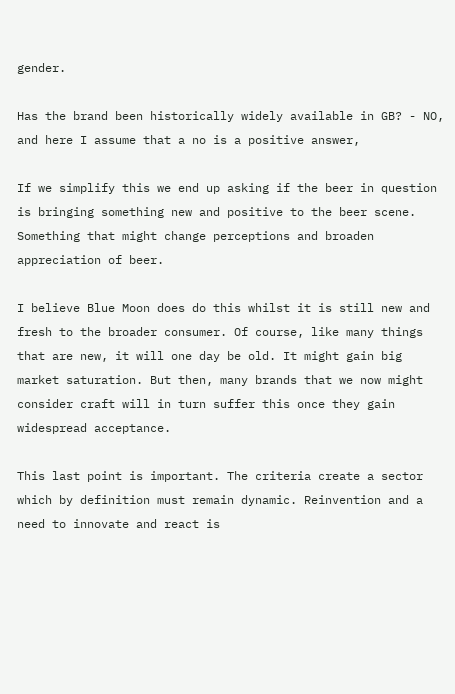gender.

Has the brand been historically widely available in GB? - NO, and here I assume that a no is a positive answer,

If we simplify this we end up asking if the beer in question is bringing something new and positive to the beer scene. Something that might change perceptions and broaden appreciation of beer.

I believe Blue Moon does do this whilst it is still new and fresh to the broader consumer. Of course, like many things that are new, it will one day be old. It might gain big market saturation. But then, many brands that we now might consider craft will in turn suffer this once they gain widespread acceptance.

This last point is important. The criteria create a sector which by definition must remain dynamic. Reinvention and a need to innovate and react is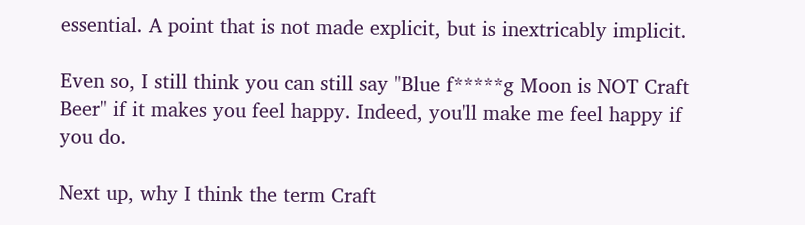essential. A point that is not made explicit, but is inextricably implicit.

Even so, I still think you can still say "Blue f*****g Moon is NOT Craft Beer" if it makes you feel happy. Indeed, you'll make me feel happy if you do.

Next up, why I think the term Craft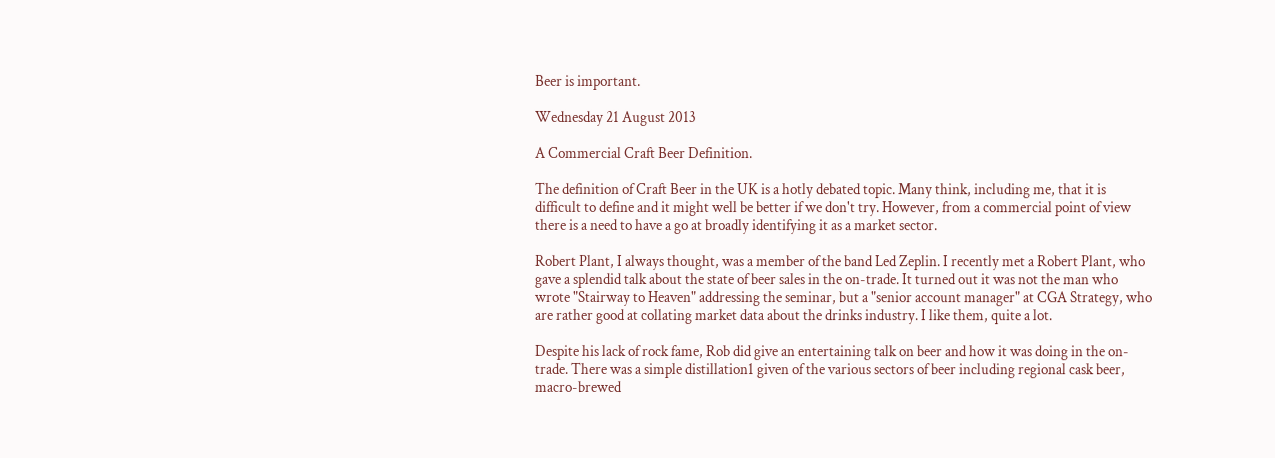Beer is important.

Wednesday 21 August 2013

A Commercial Craft Beer Definition.

The definition of Craft Beer in the UK is a hotly debated topic. Many think, including me, that it is difficult to define and it might well be better if we don't try. However, from a commercial point of view there is a need to have a go at broadly identifying it as a market sector.

Robert Plant, I always thought, was a member of the band Led Zeplin. I recently met a Robert Plant, who gave a splendid talk about the state of beer sales in the on-trade. It turned out it was not the man who wrote "Stairway to Heaven" addressing the seminar, but a "senior account manager" at CGA Strategy, who are rather good at collating market data about the drinks industry. I like them, quite a lot.

Despite his lack of rock fame, Rob did give an entertaining talk on beer and how it was doing in the on-trade. There was a simple distillation1 given of the various sectors of beer including regional cask beer, macro-brewed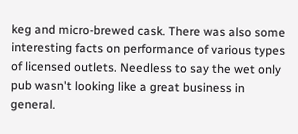keg and micro-brewed cask. There was also some interesting facts on performance of various types of licensed outlets. Needless to say the wet only pub wasn't looking like a great business in general.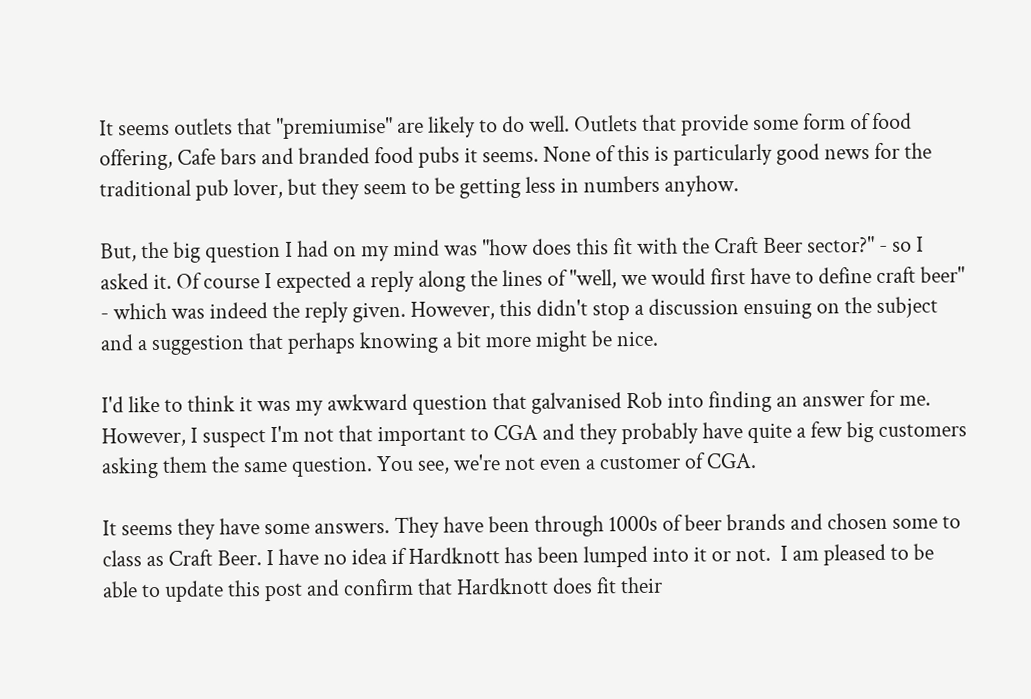It seems outlets that "premiumise" are likely to do well. Outlets that provide some form of food offering, Cafe bars and branded food pubs it seems. None of this is particularly good news for the traditional pub lover, but they seem to be getting less in numbers anyhow.

But, the big question I had on my mind was "how does this fit with the Craft Beer sector?" - so I asked it. Of course I expected a reply along the lines of "well, we would first have to define craft beer" - which was indeed the reply given. However, this didn't stop a discussion ensuing on the subject and a suggestion that perhaps knowing a bit more might be nice.

I'd like to think it was my awkward question that galvanised Rob into finding an answer for me. However, I suspect I'm not that important to CGA and they probably have quite a few big customers asking them the same question. You see, we're not even a customer of CGA.

It seems they have some answers. They have been through 1000s of beer brands and chosen some to class as Craft Beer. I have no idea if Hardknott has been lumped into it or not.  I am pleased to be able to update this post and confirm that Hardknott does fit their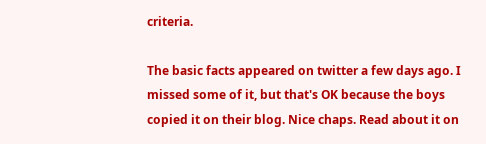criteria.

The basic facts appeared on twitter a few days ago. I missed some of it, but that's OK because the boys copied it on their blog. Nice chaps. Read about it on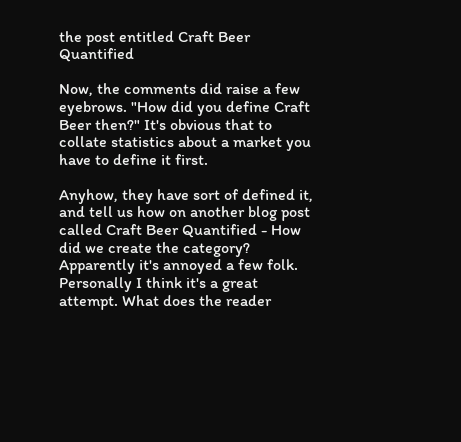the post entitled Craft Beer Quantified

Now, the comments did raise a few eyebrows. "How did you define Craft Beer then?" It's obvious that to collate statistics about a market you have to define it first.

Anyhow, they have sort of defined it, and tell us how on another blog post called Craft Beer Quantified - How did we create the category? Apparently it's annoyed a few folk. Personally I think it's a great attempt. What does the reader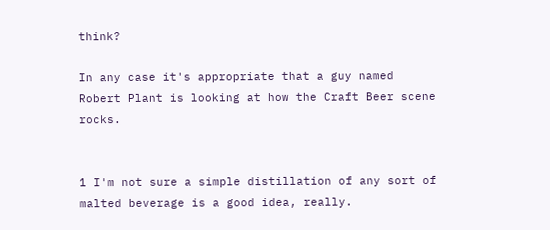think?

In any case it's appropriate that a guy named Robert Plant is looking at how the Craft Beer scene rocks.


1 I'm not sure a simple distillation of any sort of malted beverage is a good idea, really.